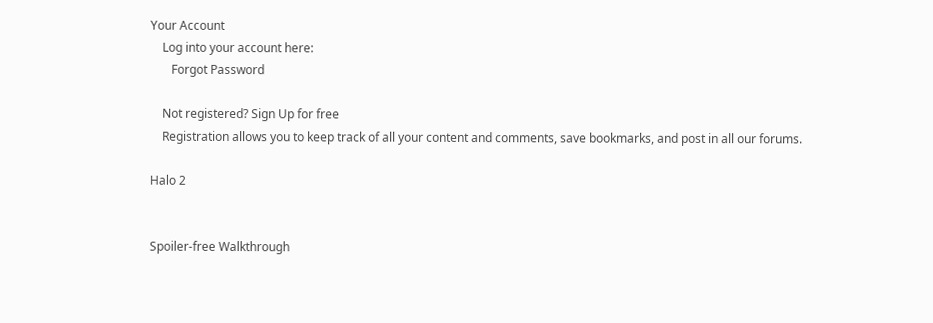Your Account
    Log into your account here:
       Forgot Password

    Not registered? Sign Up for free
    Registration allows you to keep track of all your content and comments, save bookmarks, and post in all our forums.

Halo 2


Spoiler-free Walkthrough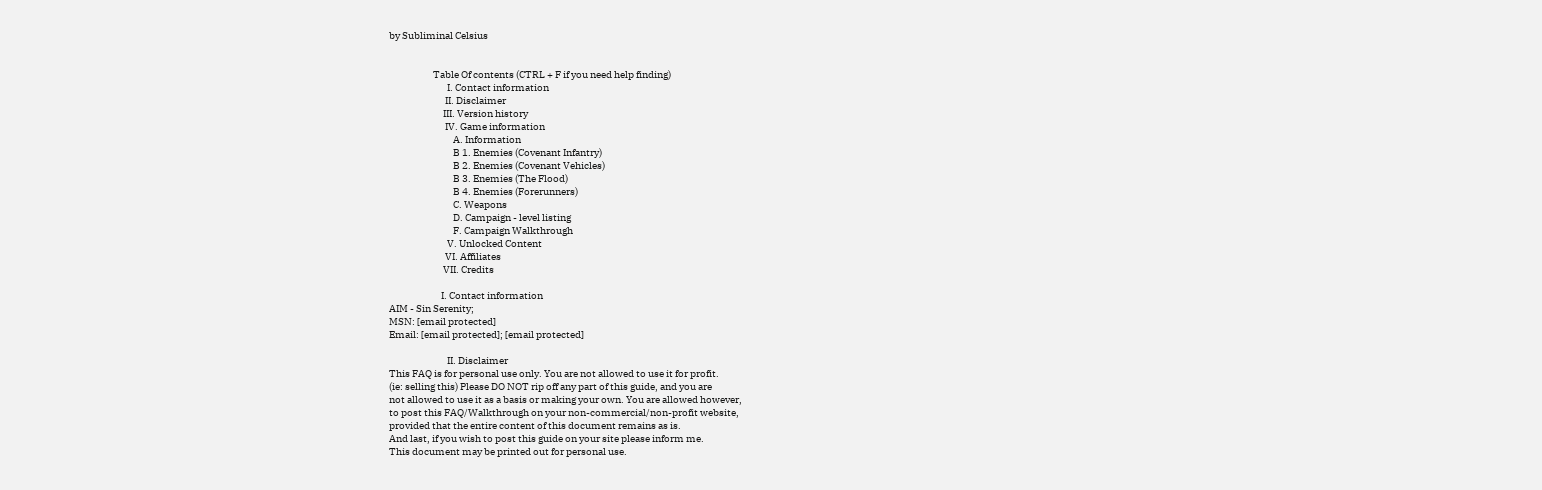by Subliminal Celsius


                      Table Of contents (CTRL + F if you need help finding)
                             I. Contact information
                            II. Disclaimer
                           III. Version history
                            IV. Game information
                                A. Information
                                B 1. Enemies (Covenant Infantry)
                                B 2. Enemies (Covenant Vehicles)
                                B 3. Enemies (The Flood)
                                B 4. Enemies (Forerunners)
                                C. Weapons
                                D. Campaign - level listing
                                F. Campaign Walkthrough
                             V. Unlocked Content
                            VI. Affiliates
                           VII. Credits

                          I. Contact information
AIM - Sin Serenity;
MSN: [email protected]
Email: [email protected]; [email protected]

                             II. Disclaimer
This FAQ is for personal use only. You are not allowed to use it for profit.
(ie: selling this) Please DO NOT rip off any part of this guide, and you are
not allowed to use it as a basis or making your own. You are allowed however,
to post this FAQ/Walkthrough on your non-commercial/non-profit website,
provided that the entire content of this document remains as is.
And last, if you wish to post this guide on your site please inform me.
This document may be printed out for personal use.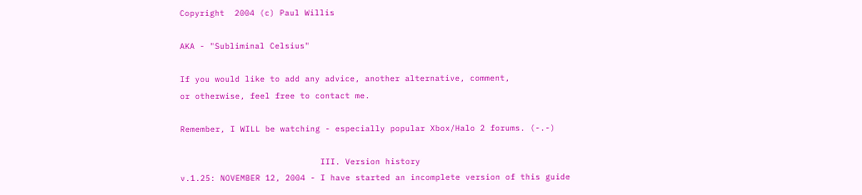Copyright  2004 (c) Paul Willis

AKA - "Subliminal Celsius"

If you would like to add any advice, another alternative, comment,
or otherwise, feel free to contact me.

Remember, I WILL be watching - especially popular Xbox/Halo 2 forums. (-.-)

                            III. Version history
v.1.25: NOVEMBER 12, 2004 - I have started an incomplete version of this guide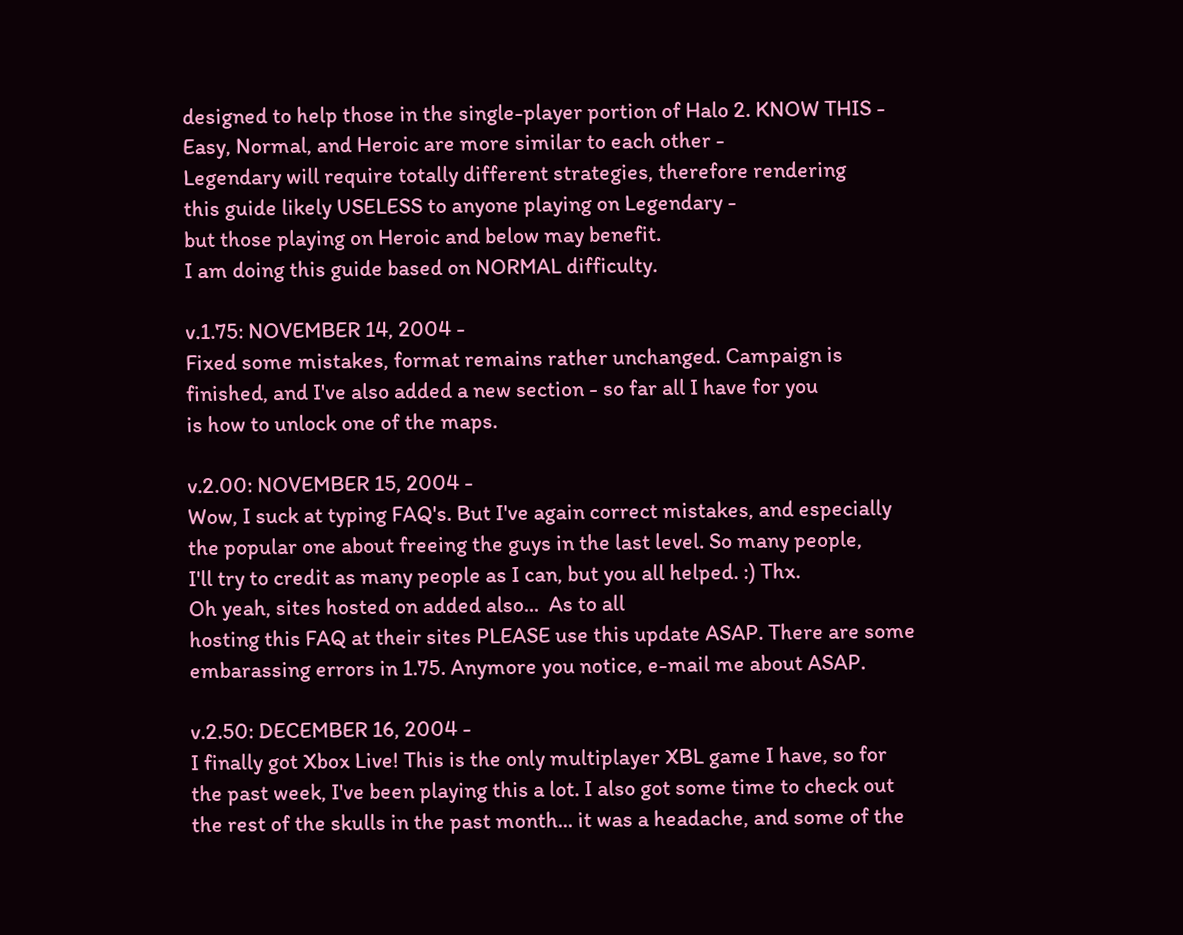designed to help those in the single-player portion of Halo 2. KNOW THIS -
Easy, Normal, and Heroic are more similar to each other -
Legendary will require totally different strategies, therefore rendering
this guide likely USELESS to anyone playing on Legendary -
but those playing on Heroic and below may benefit.
I am doing this guide based on NORMAL difficulty.

v.1.75: NOVEMBER 14, 2004 -
Fixed some mistakes, format remains rather unchanged. Campaign is
finished, and I've also added a new section - so far all I have for you
is how to unlock one of the maps.

v.2.00: NOVEMBER 15, 2004 -
Wow, I suck at typing FAQ's. But I've again correct mistakes, and especially
the popular one about freeing the guys in the last level. So many people,
I'll try to credit as many people as I can, but you all helped. :) Thx.
Oh yeah, sites hosted on added also...  As to all
hosting this FAQ at their sites PLEASE use this update ASAP. There are some
embarassing errors in 1.75. Anymore you notice, e-mail me about ASAP.

v.2.50: DECEMBER 16, 2004 -
I finally got Xbox Live! This is the only multiplayer XBL game I have, so for
the past week, I've been playing this a lot. I also got some time to check out
the rest of the skulls in the past month... it was a headache, and some of the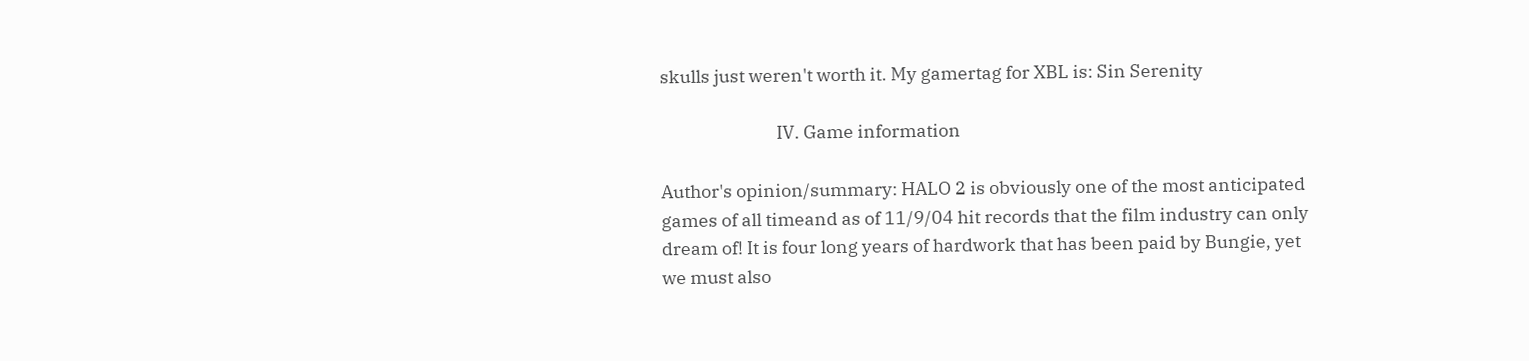skulls just weren't worth it. My gamertag for XBL is: Sin Serenity

                             IV. Game information

Author's opinion/summary: HALO 2 is obviously one of the most anticipated
games of all timeand as of 11/9/04 hit records that the film industry can only
dream of! It is four long years of hardwork that has been paid by Bungie, yet
we must also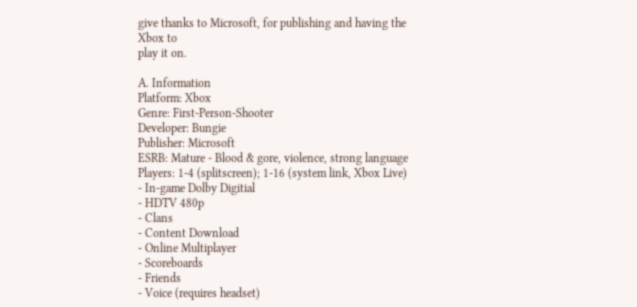give thanks to Microsoft, for publishing and having the Xbox to
play it on.

A. Information
Platform: Xbox
Genre: First-Person-Shooter
Developer: Bungie
Publisher: Microsoft
ESRB: Mature - Blood & gore, violence, strong language
Players: 1-4 (splitscreen); 1-16 (system link, Xbox Live)
- In-game Dolby Digitial
- HDTV 480p
- Clans
- Content Download
- Online Multiplayer
- Scoreboards
- Friends
- Voice (requires headset)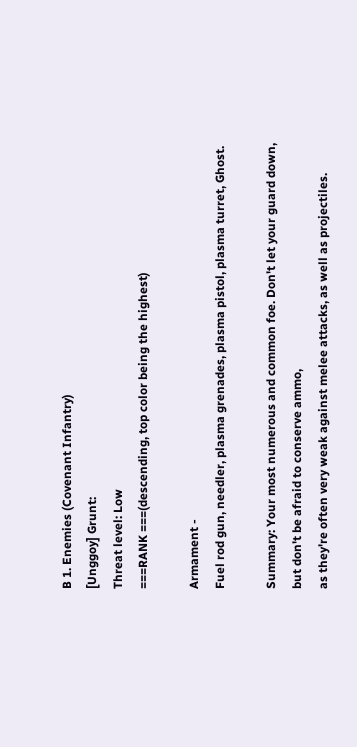B 1. Enemies (Covenant Infantry)
[Unggoy] Grunt:
Threat level: Low
===RANK ===(descending, top color being the highest)

Armament -
Fuel rod gun, needler, plasma grenades, plasma pistol, plasma turret, Ghost.

Summary: Your most numerous and common foe. Don't let your guard down,
but don't be afraid to conserve ammo,
as they're often very weak against melee attacks, as well as projectiles.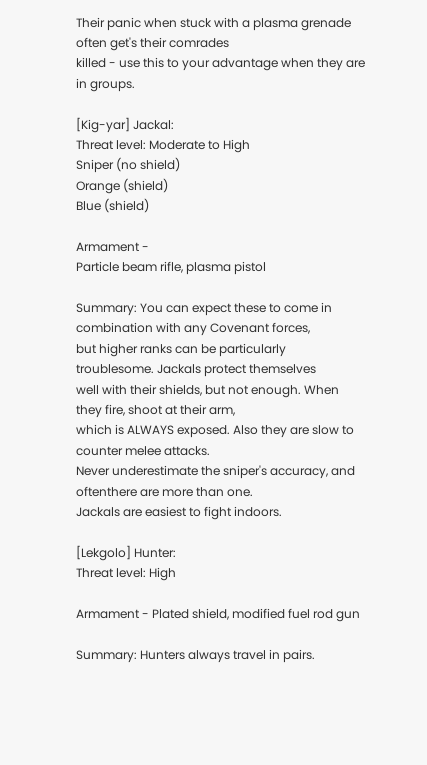Their panic when stuck with a plasma grenade often get's their comrades
killed - use this to your advantage when they are in groups.

[Kig-yar] Jackal:
Threat level: Moderate to High
Sniper (no shield)
Orange (shield)
Blue (shield)

Armament -
Particle beam rifle, plasma pistol

Summary: You can expect these to come in combination with any Covenant forces,
but higher ranks can be particularly troublesome. Jackals protect themselves
well with their shields, but not enough. When they fire, shoot at their arm,
which is ALWAYS exposed. Also they are slow to counter melee attacks.
Never underestimate the sniper's accuracy, and oftenthere are more than one.
Jackals are easiest to fight indoors.

[Lekgolo] Hunter:
Threat level: High

Armament - Plated shield, modified fuel rod gun

Summary: Hunters always travel in pairs.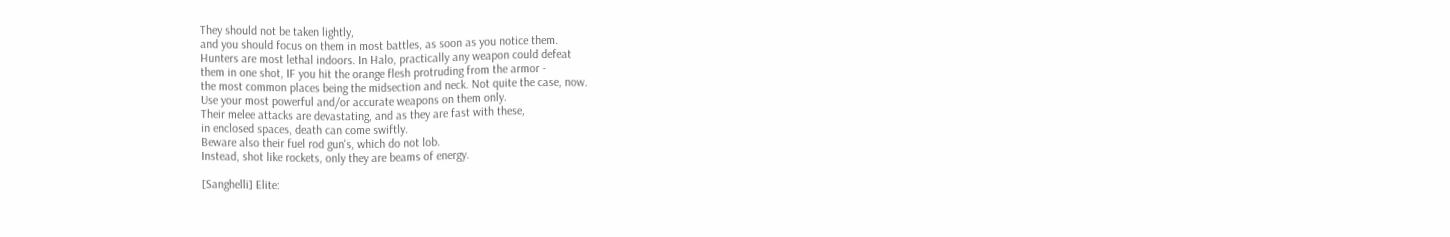They should not be taken lightly,
and you should focus on them in most battles, as soon as you notice them.
Hunters are most lethal indoors. In Halo, practically any weapon could defeat
them in one shot, IF you hit the orange flesh protruding from the armor -
the most common places being the midsection and neck. Not quite the case, now.
Use your most powerful and/or accurate weapons on them only.
Their melee attacks are devastating, and as they are fast with these,
in enclosed spaces, death can come swiftly.
Beware also their fuel rod gun's, which do not lob.
Instead, shot like rockets, only they are beams of energy.

[Sanghelli] Elite: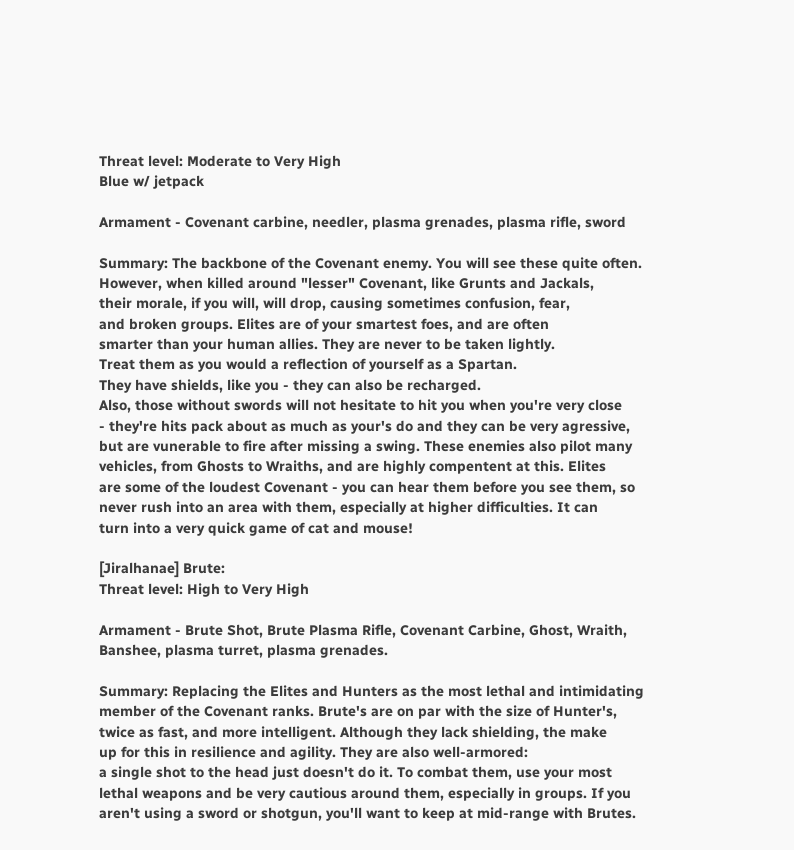Threat level: Moderate to Very High
Blue w/ jetpack

Armament - Covenant carbine, needler, plasma grenades, plasma rifle, sword

Summary: The backbone of the Covenant enemy. You will see these quite often.
However, when killed around "lesser" Covenant, like Grunts and Jackals,
their morale, if you will, will drop, causing sometimes confusion, fear,
and broken groups. Elites are of your smartest foes, and are often
smarter than your human allies. They are never to be taken lightly.
Treat them as you would a reflection of yourself as a Spartan.
They have shields, like you - they can also be recharged.
Also, those without swords will not hesitate to hit you when you're very close
- they're hits pack about as much as your's do and they can be very agressive,
but are vunerable to fire after missing a swing. These enemies also pilot many
vehicles, from Ghosts to Wraiths, and are highly compentent at this. Elites
are some of the loudest Covenant - you can hear them before you see them, so
never rush into an area with them, especially at higher difficulties. It can
turn into a very quick game of cat and mouse!

[Jiralhanae] Brute:
Threat level: High to Very High

Armament - Brute Shot, Brute Plasma Rifle, Covenant Carbine, Ghost, Wraith,
Banshee, plasma turret, plasma grenades.

Summary: Replacing the Elites and Hunters as the most lethal and intimidating
member of the Covenant ranks. Brute's are on par with the size of Hunter's,
twice as fast, and more intelligent. Although they lack shielding, the make
up for this in resilience and agility. They are also well-armored:
a single shot to the head just doesn't do it. To combat them, use your most
lethal weapons and be very cautious around them, especially in groups. If you
aren't using a sword or shotgun, you'll want to keep at mid-range with Brutes.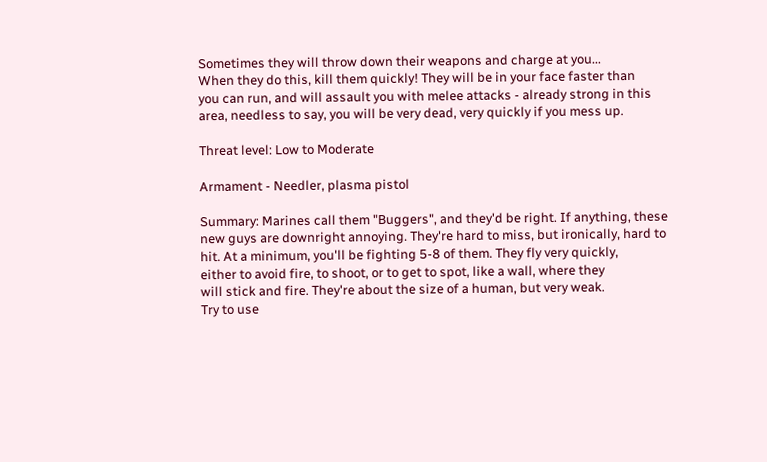Sometimes they will throw down their weapons and charge at you...
When they do this, kill them quickly! They will be in your face faster than
you can run, and will assault you with melee attacks - already strong in this
area, needless to say, you will be very dead, very quickly if you mess up.

Threat level: Low to Moderate

Armament - Needler, plasma pistol

Summary: Marines call them "Buggers", and they'd be right. If anything, these
new guys are downright annoying. They're hard to miss, but ironically, hard to
hit. At a minimum, you'll be fighting 5-8 of them. They fly very quickly,
either to avoid fire, to shoot, or to get to spot, like a wall, where they
will stick and fire. They're about the size of a human, but very weak.
Try to use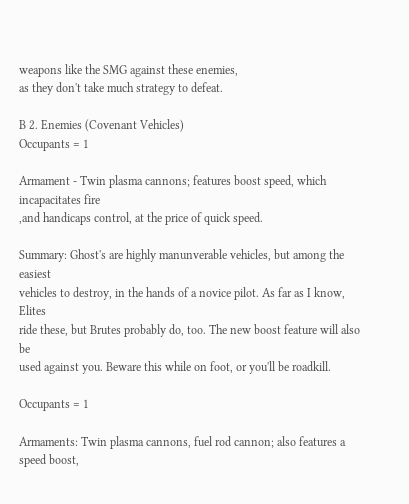weapons like the SMG against these enemies,
as they don't take much strategy to defeat.

B 2. Enemies (Covenant Vehicles)
Occupants = 1

Armament - Twin plasma cannons; features boost speed, which incapacitates fire
,and handicaps control, at the price of quick speed.

Summary: Ghost's are highly manunverable vehicles, but among the easiest
vehicles to destroy, in the hands of a novice pilot. As far as I know, Elites
ride these, but Brutes probably do, too. The new boost feature will also be
used against you. Beware this while on foot, or you'll be roadkill.

Occupants = 1

Armaments: Twin plasma cannons, fuel rod cannon; also features a speed boost,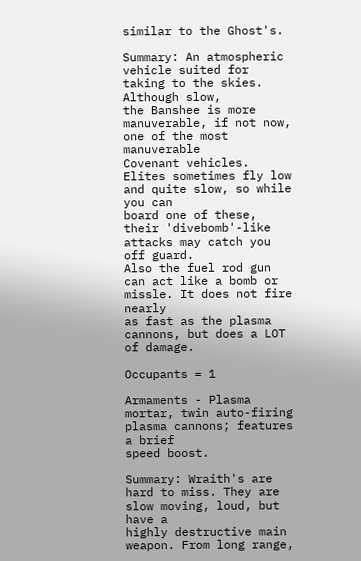similar to the Ghost's.

Summary: An atmospheric vehicle suited for taking to the skies. Although slow,
the Banshee is more manuverable, if not now, one of the most manuverable
Covenant vehicles. Elites sometimes fly low and quite slow, so while you can
board one of these, their 'divebomb'-like attacks may catch you off guard.
Also the fuel rod gun can act like a bomb or missle. It does not fire nearly
as fast as the plasma cannons, but does a LOT of damage.

Occupants = 1

Armaments - Plasma mortar, twin auto-firing plasma cannons; features a brief
speed boost.

Summary: Wraith's are hard to miss. They are slow moving, loud, but have a
highly destructive main weapon. From long range,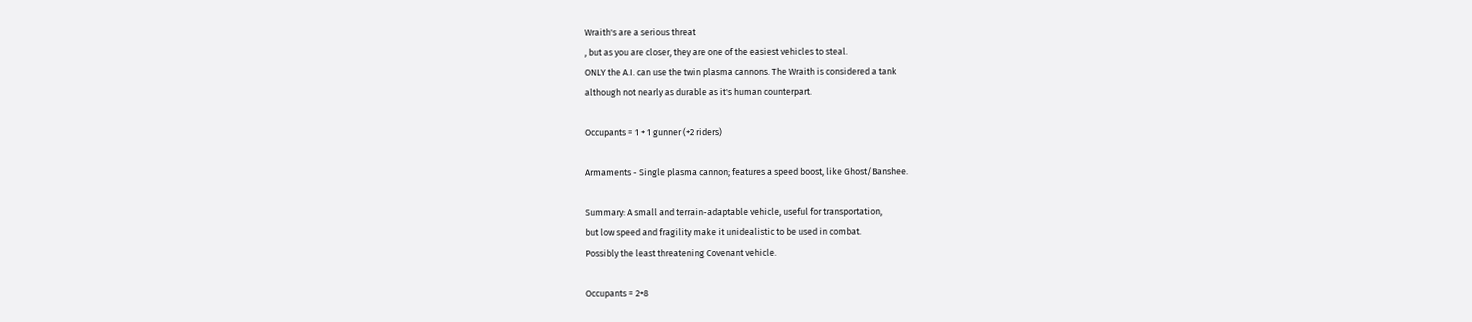Wraith's are a serious threat
, but as you are closer, they are one of the easiest vehicles to steal.
ONLY the A.I. can use the twin plasma cannons. The Wraith is considered a tank
although not nearly as durable as it's human counterpart.

Occupants = 1 + 1 gunner (+2 riders)

Armaments - Single plasma cannon; features a speed boost, like Ghost/Banshee.

Summary: A small and terrain-adaptable vehicle, useful for transportation,
but low speed and fragility make it unidealistic to be used in combat.
Possibly the least threatening Covenant vehicle.

Occupants = 2+8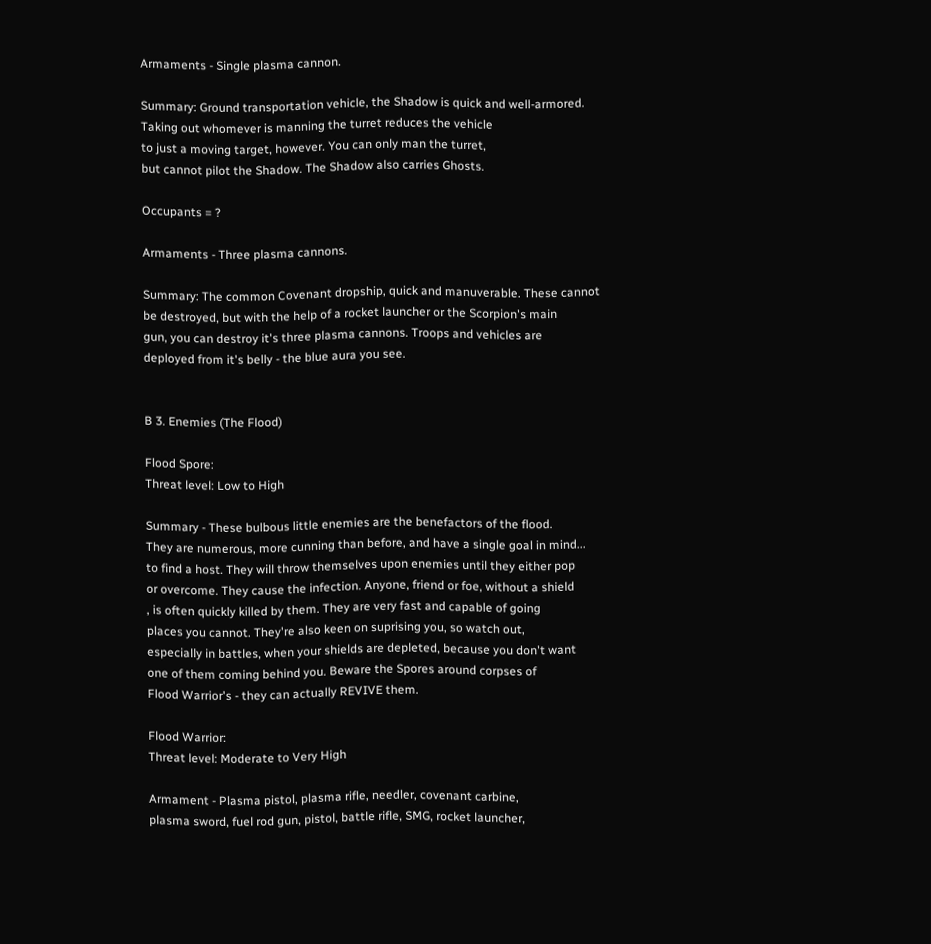Armaments - Single plasma cannon.

Summary: Ground transportation vehicle, the Shadow is quick and well-armored.
Taking out whomever is manning the turret reduces the vehicle
to just a moving target, however. You can only man the turret,
but cannot pilot the Shadow. The Shadow also carries Ghosts.

Occupants = ?

Armaments - Three plasma cannons.

Summary: The common Covenant dropship, quick and manuverable. These cannot
be destroyed, but with the help of a rocket launcher or the Scorpion's main
gun, you can destroy it's three plasma cannons. Troops and vehicles are
deployed from it's belly - the blue aura you see.


B 3. Enemies (The Flood)

Flood Spore:
Threat level: Low to High

Summary - These bulbous little enemies are the benefactors of the flood.
They are numerous, more cunning than before, and have a single goal in mind...
to find a host. They will throw themselves upon enemies until they either pop
or overcome. They cause the infection. Anyone, friend or foe, without a shield
, is often quickly killed by them. They are very fast and capable of going
places you cannot. They're also keen on suprising you, so watch out,
especially in battles, when your shields are depleted, because you don't want
one of them coming behind you. Beware the Spores around corpses of
Flood Warrior's - they can actually REVIVE them.

Flood Warrior:
Threat level: Moderate to Very High

Armament - Plasma pistol, plasma rifle, needler, covenant carbine,
plasma sword, fuel rod gun, pistol, battle rifle, SMG, rocket launcher,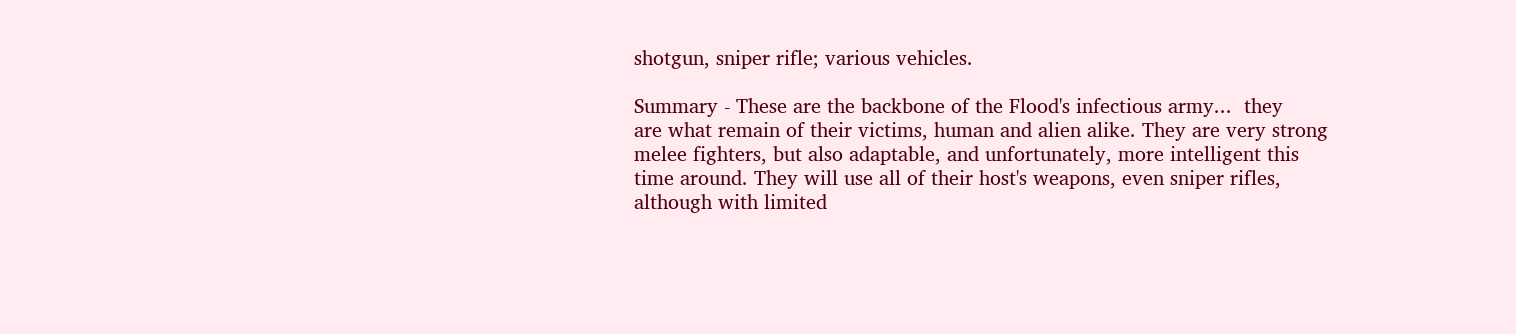shotgun, sniper rifle; various vehicles.

Summary - These are the backbone of the Flood's infectious army...  they
are what remain of their victims, human and alien alike. They are very strong
melee fighters, but also adaptable, and unfortunately, more intelligent this
time around. They will use all of their host's weapons, even sniper rifles,
although with limited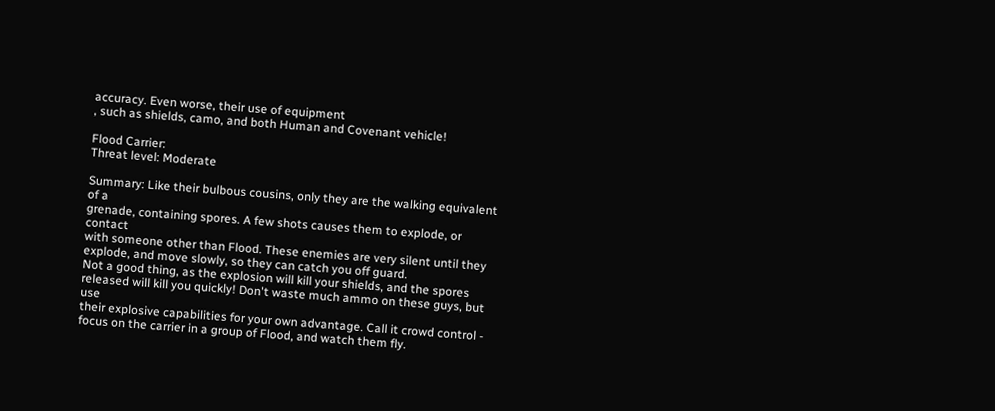accuracy. Even worse, their use of equipment
, such as shields, camo, and both Human and Covenant vehicle!

Flood Carrier:
Threat level: Moderate

Summary: Like their bulbous cousins, only they are the walking equivalent of a
grenade, containing spores. A few shots causes them to explode, or contact
with someone other than Flood. These enemies are very silent until they
explode, and move slowly, so they can catch you off guard.
Not a good thing, as the explosion will kill your shields, and the spores
released will kill you quickly! Don't waste much ammo on these guys, but use
their explosive capabilities for your own advantage. Call it crowd control -
focus on the carrier in a group of Flood, and watch them fly.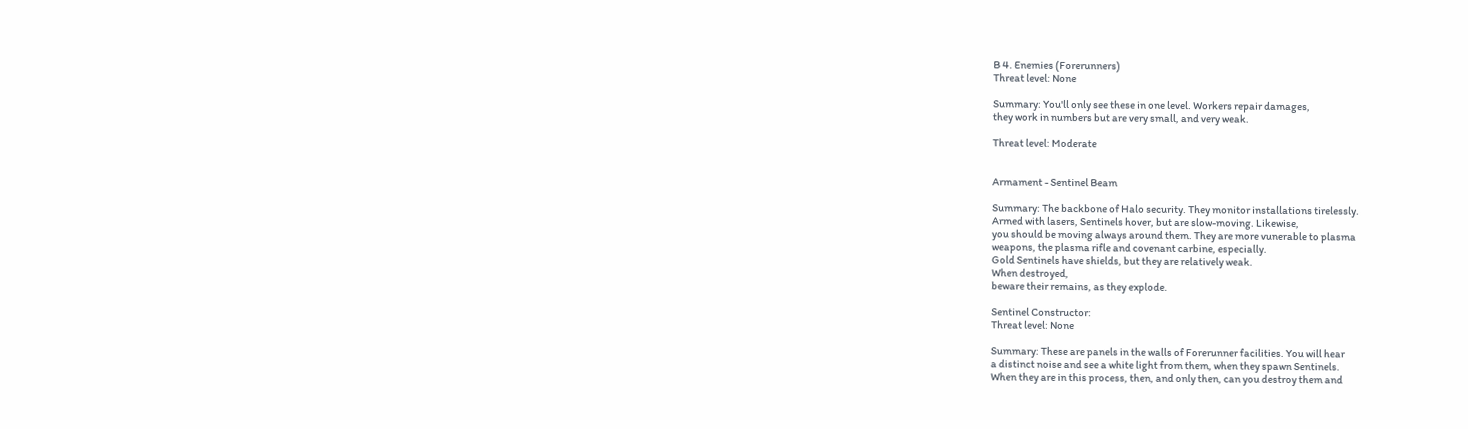B 4. Enemies (Forerunners)
Threat level: None

Summary: You'll only see these in one level. Workers repair damages,
they work in numbers but are very small, and very weak.

Threat level: Moderate


Armament - Sentinel Beam

Summary: The backbone of Halo security. They monitor installations tirelessly.
Armed with lasers, Sentinels hover, but are slow-moving. Likewise,
you should be moving always around them. They are more vunerable to plasma
weapons, the plasma rifle and covenant carbine, especially.
Gold Sentinels have shields, but they are relatively weak.
When destroyed,
beware their remains, as they explode.

Sentinel Constructor:
Threat level: None

Summary: These are panels in the walls of Forerunner facilities. You will hear
a distinct noise and see a white light from them, when they spawn Sentinels.
When they are in this process, then, and only then, can you destroy them and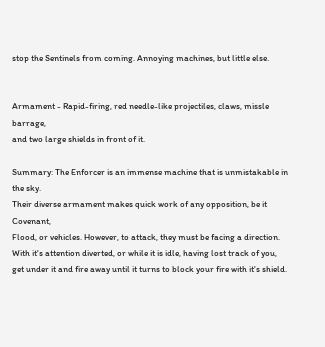stop the Sentinels from coming. Annoying machines, but little else.


Armament - Rapid-firing, red needle-like projectiles, claws, missle barrage,
and two large shields in front of it.

Summary: The Enforcer is an immense machine that is unmistakable in the sky.
Their diverse armament makes quick work of any opposition, be it Covenant,
Flood, or vehicles. However, to attack, they must be facing a direction.
With it's attention diverted, or while it is idle, having lost track of you,
get under it and fire away until it turns to block your fire with it's shield.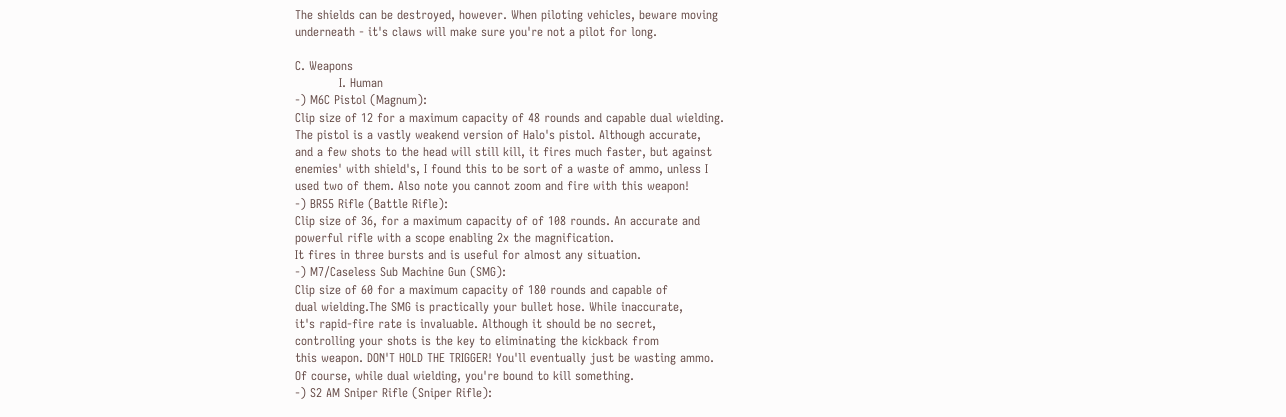The shields can be destroyed, however. When piloting vehicles, beware moving
underneath - it's claws will make sure you're not a pilot for long.

C. Weapons
           I. Human
-) M6C Pistol (Magnum):
Clip size of 12 for a maximum capacity of 48 rounds and capable dual wielding.
The pistol is a vastly weakend version of Halo's pistol. Although accurate,
and a few shots to the head will still kill, it fires much faster, but against
enemies' with shield's, I found this to be sort of a waste of ammo, unless I
used two of them. Also note you cannot zoom and fire with this weapon!
-) BR55 Rifle (Battle Rifle):
Clip size of 36, for a maximum capacity of of 108 rounds. An accurate and
powerful rifle with a scope enabling 2x the magnification.
It fires in three bursts and is useful for almost any situation.
-) M7/Caseless Sub Machine Gun (SMG):
Clip size of 60 for a maximum capacity of 180 rounds and capable of
dual wielding.The SMG is practically your bullet hose. While inaccurate,
it's rapid-fire rate is invaluable. Although it should be no secret,
controlling your shots is the key to eliminating the kickback from
this weapon. DON'T HOLD THE TRIGGER! You'll eventually just be wasting ammo.
Of course, while dual wielding, you're bound to kill something.
-) S2 AM Sniper Rifle (Sniper Rifle):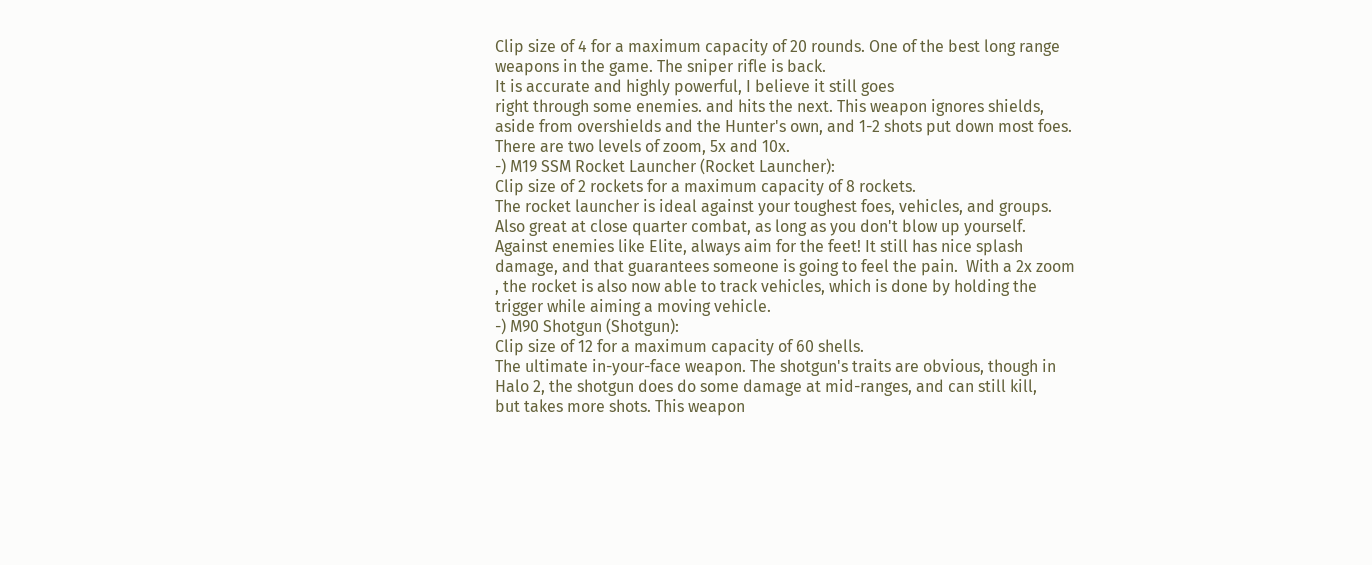Clip size of 4 for a maximum capacity of 20 rounds. One of the best long range
weapons in the game. The sniper rifle is back.
It is accurate and highly powerful, I believe it still goes
right through some enemies. and hits the next. This weapon ignores shields,
aside from overshields and the Hunter's own, and 1-2 shots put down most foes.
There are two levels of zoom, 5x and 10x.
-) M19 SSM Rocket Launcher (Rocket Launcher):
Clip size of 2 rockets for a maximum capacity of 8 rockets.
The rocket launcher is ideal against your toughest foes, vehicles, and groups.
Also great at close quarter combat, as long as you don't blow up yourself.
Against enemies like Elite, always aim for the feet! It still has nice splash
damage, and that guarantees someone is going to feel the pain.  With a 2x zoom
, the rocket is also now able to track vehicles, which is done by holding the
trigger while aiming a moving vehicle.
-) M90 Shotgun (Shotgun):
Clip size of 12 for a maximum capacity of 60 shells.
The ultimate in-your-face weapon. The shotgun's traits are obvious, though in
Halo 2, the shotgun does do some damage at mid-ranges, and can still kill,
but takes more shots. This weapon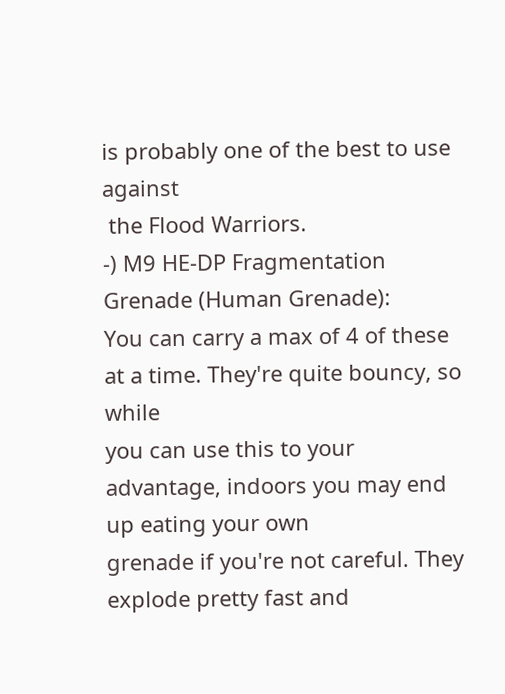is probably one of the best to use against
 the Flood Warriors.
-) M9 HE-DP Fragmentation Grenade (Human Grenade):
You can carry a max of 4 of these at a time. They're quite bouncy, so while
you can use this to your advantage, indoors you may end up eating your own
grenade if you're not careful. They explode pretty fast and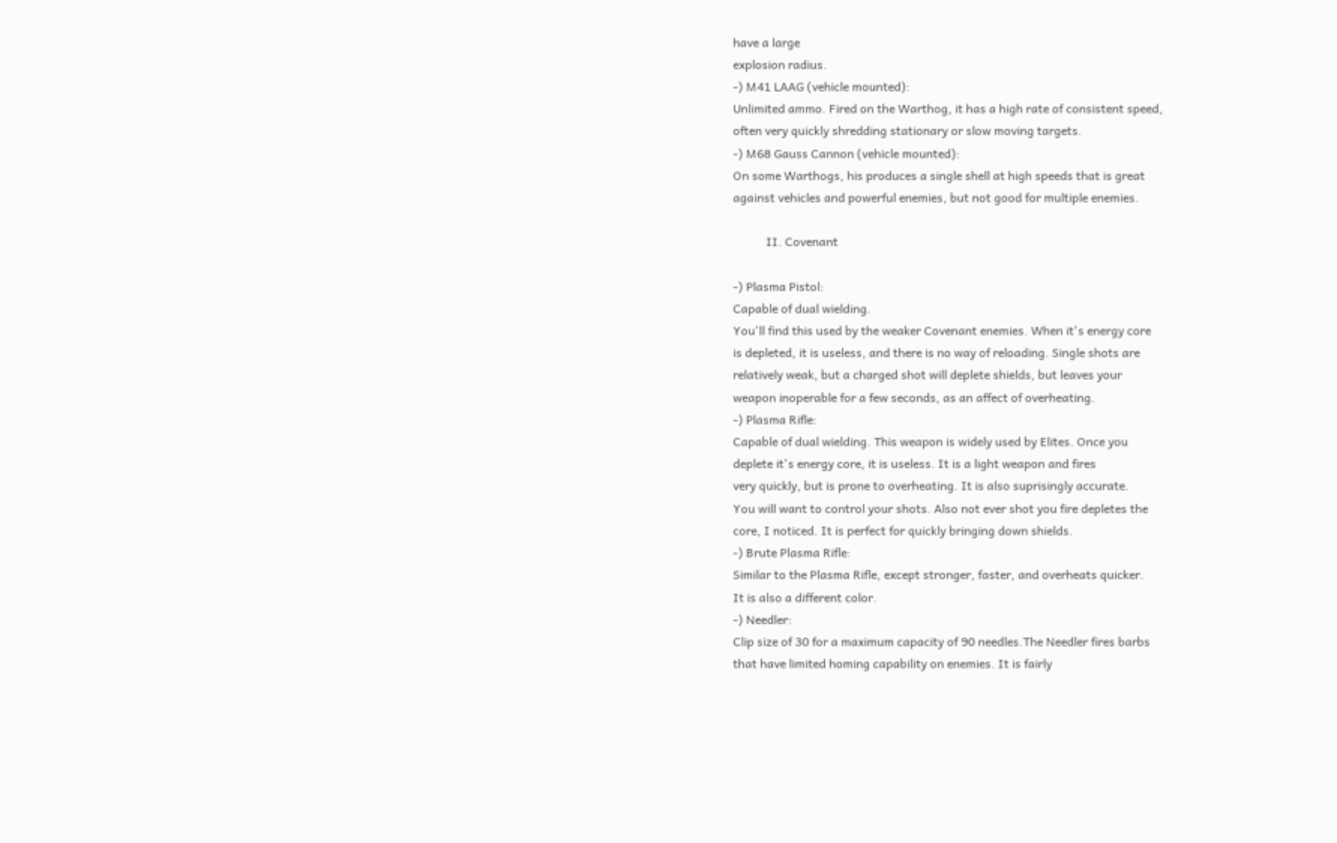have a large
explosion radius.
-) M41 LAAG (vehicle mounted):
Unlimited ammo. Fired on the Warthog, it has a high rate of consistent speed,
often very quickly shredding stationary or slow moving targets.
-) M68 Gauss Cannon (vehicle mounted):
On some Warthogs, his produces a single shell at high speeds that is great
against vehicles and powerful enemies, but not good for multiple enemies.

           II. Covenant

-) Plasma Pistol:
Capable of dual wielding.
You'll find this used by the weaker Covenant enemies. When it's energy core
is depleted, it is useless, and there is no way of reloading. Single shots are
relatively weak, but a charged shot will deplete shields, but leaves your
weapon inoperable for a few seconds, as an affect of overheating.
-) Plasma Rifle:
Capable of dual wielding. This weapon is widely used by Elites. Once you
deplete it's energy core, it is useless. It is a light weapon and fires
very quickly, but is prone to overheating. It is also suprisingly accurate.
You will want to control your shots. Also not ever shot you fire depletes the
core, I noticed. It is perfect for quickly bringing down shields.
-) Brute Plasma Rifle:
Similar to the Plasma Rifle, except stronger, faster, and overheats quicker.
It is also a different color.
-) Needler:
Clip size of 30 for a maximum capacity of 90 needles.The Needler fires barbs
that have limited homing capability on enemies. It is fairly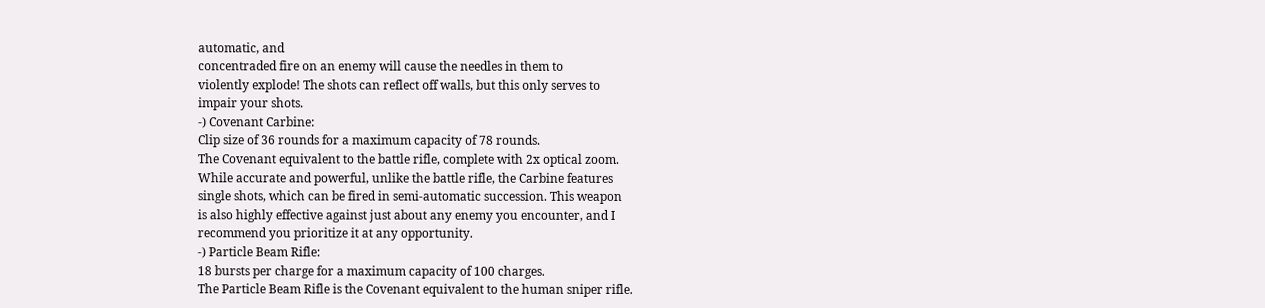automatic, and
concentraded fire on an enemy will cause the needles in them to
violently explode! The shots can reflect off walls, but this only serves to
impair your shots.
-) Covenant Carbine:
Clip size of 36 rounds for a maximum capacity of 78 rounds.
The Covenant equivalent to the battle rifle, complete with 2x optical zoom.
While accurate and powerful, unlike the battle rifle, the Carbine features
single shots, which can be fired in semi-automatic succession. This weapon
is also highly effective against just about any enemy you encounter, and I
recommend you prioritize it at any opportunity.
-) Particle Beam Rifle:
18 bursts per charge for a maximum capacity of 100 charges.
The Particle Beam Rifle is the Covenant equivalent to the human sniper rifle.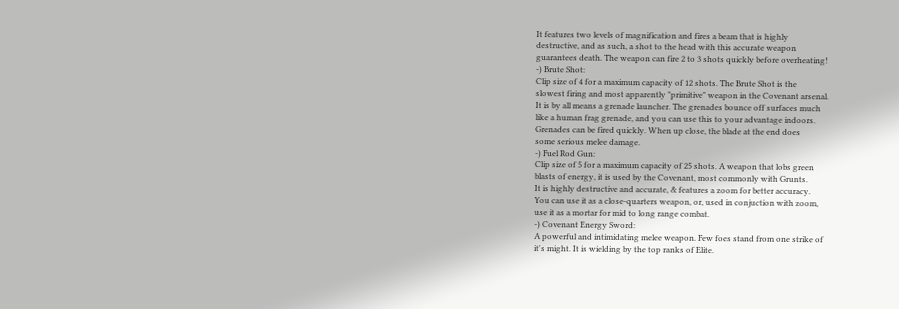It features two levels of magnification and fires a beam that is highly
destructive, and as such, a shot to the head with this accurate weapon
guarantees death. The weapon can fire 2 to 3 shots quickly before overheating!
-) Brute Shot:
Clip size of 4 for a maximum capacity of 12 shots. The Brute Shot is the
slowest firing and most apparently "primitive" weapon in the Covenant arsenal.
It is by all means a grenade launcher. The grenades bounce off surfaces much
like a human frag grenade, and you can use this to your advantage indoors.
Grenades can be fired quickly. When up close, the blade at the end does
some serious melee damage.
-) Fuel Rod Gun:
Clip size of 5 for a maximum capacity of 25 shots. A weapon that lobs green
blasts of energy, it is used by the Covenant, most commonly with Grunts.
It is highly destructive and accurate, & features a zoom for better accuracy.
You can use it as a close-quarters weapon, or, used in conjuction with zoom,
use it as a mortar for mid to long range combat.
-) Covenant Energy Sword:
A powerful and intimidating melee weapon. Few foes stand from one strike of
it's might. It is wielding by the top ranks of Elite.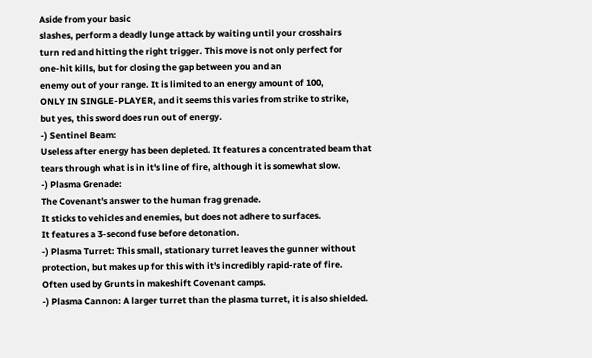Aside from your basic
slashes, perform a deadly lunge attack by waiting until your crosshairs
turn red and hitting the right trigger. This move is not only perfect for
one-hit kills, but for closing the gap between you and an
enemy out of your range. It is limited to an energy amount of 100,
ONLY IN SINGLE-PLAYER, and it seems this varies from strike to strike,
but yes, this sword does run out of energy.
-) Sentinel Beam:
Useless after energy has been depleted. It features a concentrated beam that
tears through what is in it's line of fire, although it is somewhat slow.
-) Plasma Grenade:
The Covenant's answer to the human frag grenade.
It sticks to vehicles and enemies, but does not adhere to surfaces.
It features a 3-second fuse before detonation.
-) Plasma Turret: This small, stationary turret leaves the gunner without
protection, but makes up for this with it's incredibly rapid-rate of fire.
Often used by Grunts in makeshift Covenant camps.
-) Plasma Cannon: A larger turret than the plasma turret, it is also shielded.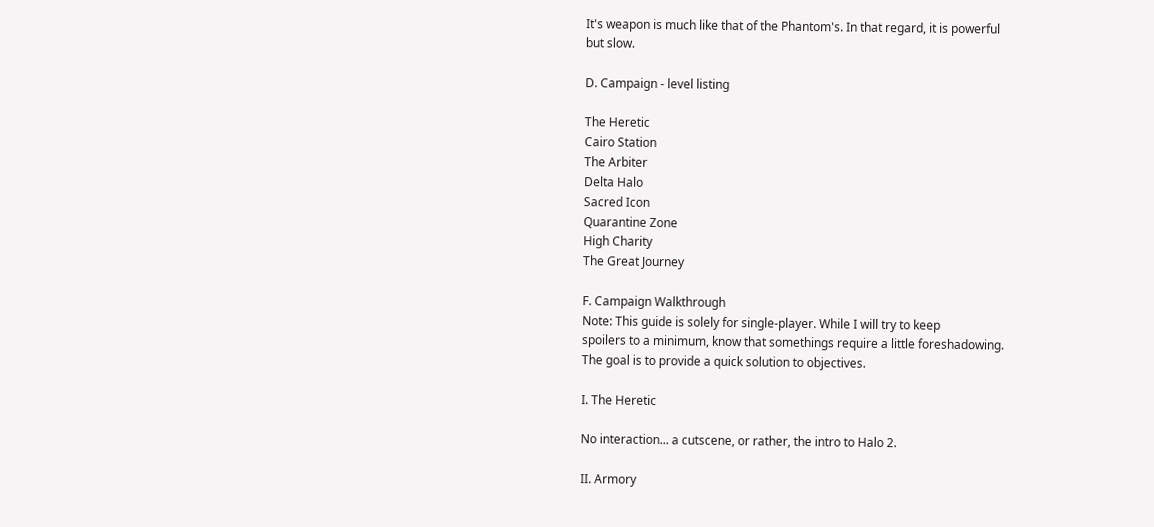It's weapon is much like that of the Phantom's. In that regard, it is powerful
but slow.

D. Campaign - level listing

The Heretic
Cairo Station
The Arbiter
Delta Halo
Sacred Icon
Quarantine Zone
High Charity
The Great Journey

F. Campaign Walkthrough
Note: This guide is solely for single-player. While I will try to keep
spoilers to a minimum, know that somethings require a little foreshadowing.
The goal is to provide a quick solution to objectives.

I. The Heretic

No interaction... a cutscene, or rather, the intro to Halo 2.

II. Armory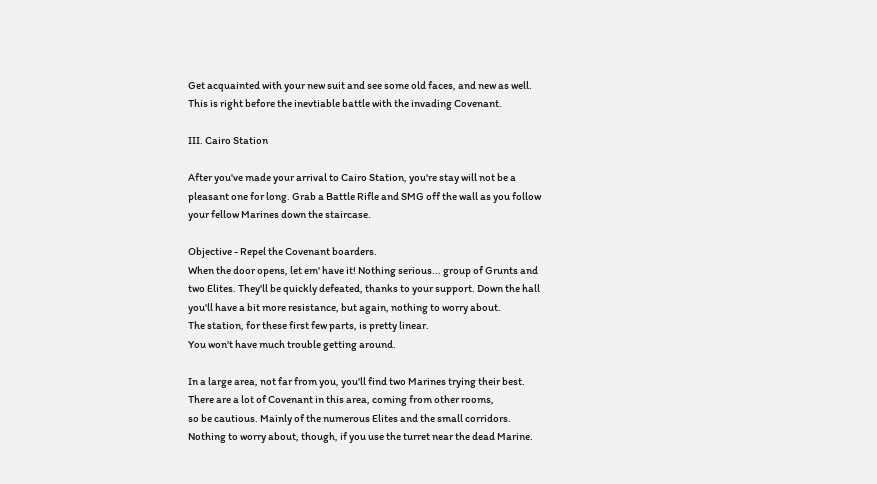Get acquainted with your new suit and see some old faces, and new as well.
This is right before the inevtiable battle with the invading Covenant.

III. Cairo Station

After you've made your arrival to Cairo Station, you're stay will not be a
pleasant one for long. Grab a Battle Rifle and SMG off the wall as you follow
your fellow Marines down the staircase.

Objective - Repel the Covenant boarders.
When the door opens, let em' have it! Nothing serious... group of Grunts and
two Elites. They'll be quickly defeated, thanks to your support. Down the hall
you'll have a bit more resistance, but again, nothing to worry about.
The station, for these first few parts, is pretty linear.
You won't have much trouble getting around.

In a large area, not far from you, you'll find two Marines trying their best.
There are a lot of Covenant in this area, coming from other rooms,
so be cautious. Mainly of the numerous Elites and the small corridors.
Nothing to worry about, though, if you use the turret near the dead Marine.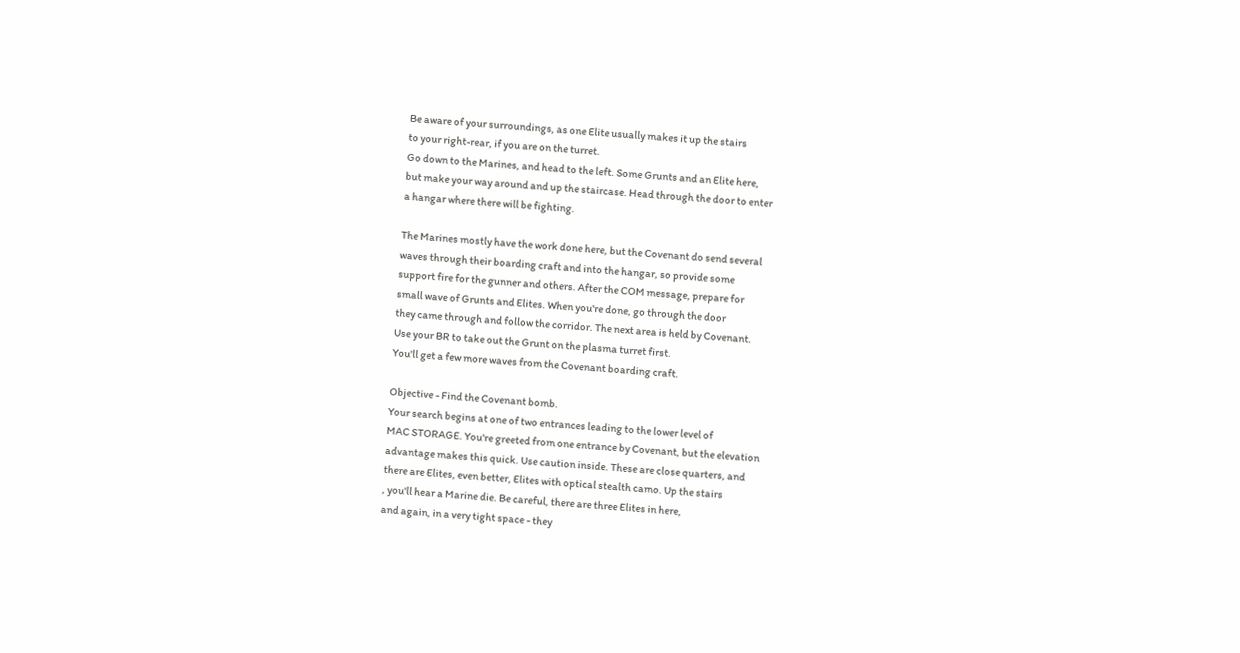Be aware of your surroundings, as one Elite usually makes it up the stairs
to your right-rear, if you are on the turret.
Go down to the Marines, and head to the left. Some Grunts and an Elite here,
but make your way around and up the staircase. Head through the door to enter
a hangar where there will be fighting.

The Marines mostly have the work done here, but the Covenant do send several
waves through their boarding craft and into the hangar, so provide some
support fire for the gunner and others. After the COM message, prepare for
small wave of Grunts and Elites. When you're done, go through the door
they came through and follow the corridor. The next area is held by Covenant.
Use your BR to take out the Grunt on the plasma turret first.
You'll get a few more waves from the Covenant boarding craft.

Objective - Find the Covenant bomb.
Your search begins at one of two entrances leading to the lower level of
MAC STORAGE. You're greeted from one entrance by Covenant, but the elevation
advantage makes this quick. Use caution inside. These are close quarters, and
there are Elites, even better, Elites with optical stealth camo. Up the stairs
, you'll hear a Marine die. Be careful, there are three Elites in here,
and again, in a very tight space - they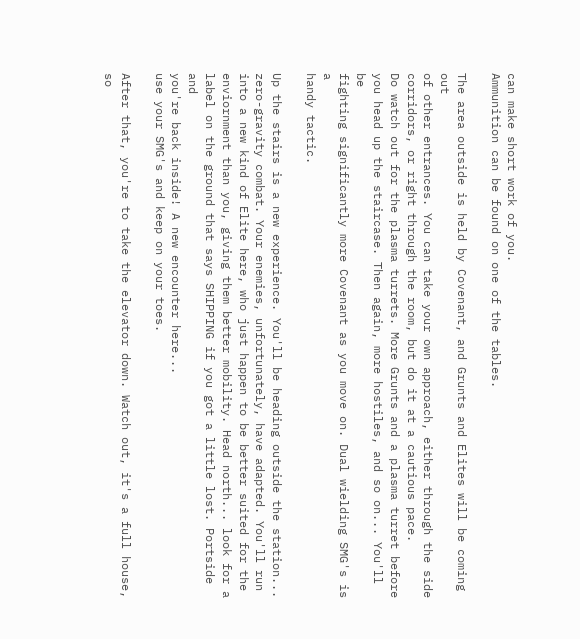can make short work of you.
Ammunition can be found on one of the tables.

The area outside is held by Covenant, and Grunts and Elites will be coming out
of other entrances. You can take your own approach, either through the side
corridors, or right through the room, but do it at a cautious pace.
Do watch out for the plasma turrets. More Grunts and a plasma turret before
you head up the staircase. Then again, more hostiles, and so on... You'll be
fighting significantly more Covenant as you move on. Dual wielding SMG's is a
handy tactic.

Up the stairs is a new experience. You'll be heading outside the station...
zero-gravity combat. Your enemies, unfortunately, have adapted. You'll run
into a new kind of Elite here, who just happen to be better suited for the
enviornment than you, giving them better mobility. Head north... look for a
label on the ground that says SHIPPING if you got a little lost. Portside and
you're back inside! A new encounter here...
use your SMG's and keep on your toes.

After that, you're to take the elevator down. Watch out, it's a full house, so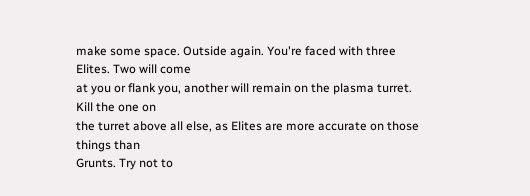make some space. Outside again. You're faced with three Elites. Two will come
at you or flank you, another will remain on the plasma turret. Kill the one on
the turret above all else, as Elites are more accurate on those things than
Grunts. Try not to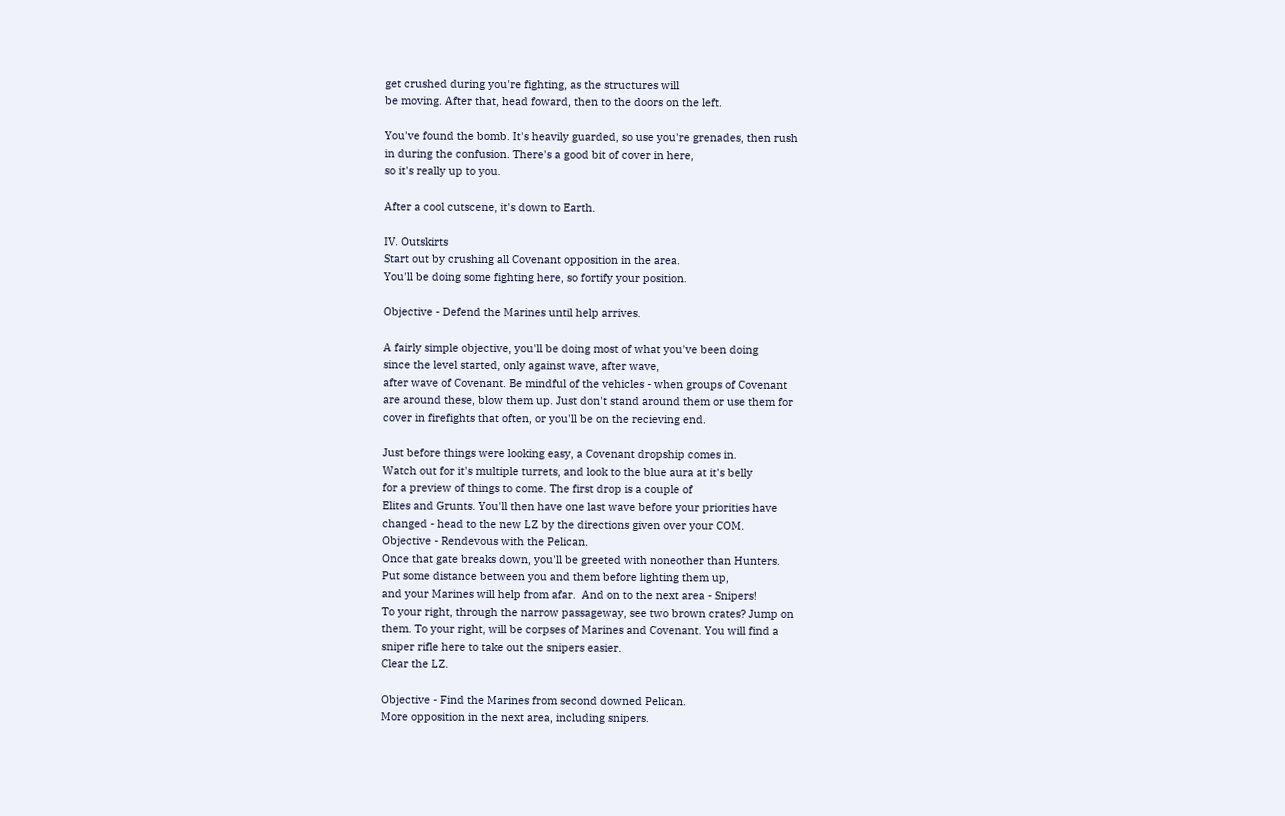get crushed during you're fighting, as the structures will
be moving. After that, head foward, then to the doors on the left.

You've found the bomb. It's heavily guarded, so use you're grenades, then rush
in during the confusion. There's a good bit of cover in here,
so it's really up to you.

After a cool cutscene, it's down to Earth.

IV. Outskirts
Start out by crushing all Covenant opposition in the area.
You'll be doing some fighting here, so fortify your position.

Objective - Defend the Marines until help arrives.

A fairly simple objective, you'll be doing most of what you've been doing
since the level started, only against wave, after wave,
after wave of Covenant. Be mindful of the vehicles - when groups of Covenant
are around these, blow them up. Just don't stand around them or use them for
cover in firefights that often, or you'll be on the recieving end.

Just before things were looking easy, a Covenant dropship comes in.
Watch out for it's multiple turrets, and look to the blue aura at it's belly
for a preview of things to come. The first drop is a couple of
Elites and Grunts. You'll then have one last wave before your priorities have
changed - head to the new LZ by the directions given over your COM.
Objective - Rendevous with the Pelican.
Once that gate breaks down, you'll be greeted with noneother than Hunters.
Put some distance between you and them before lighting them up,
and your Marines will help from afar.  And on to the next area - Snipers!
To your right, through the narrow passageway, see two brown crates? Jump on
them. To your right, will be corpses of Marines and Covenant. You will find a
sniper rifle here to take out the snipers easier.
Clear the LZ.

Objective - Find the Marines from second downed Pelican.
More opposition in the next area, including snipers.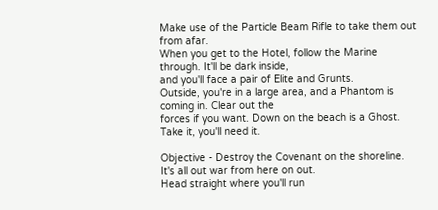Make use of the Particle Beam Rifle to take them out from afar.
When you get to the Hotel, follow the Marine through. It'll be dark inside,
and you'll face a pair of Elite and Grunts.
Outside, you're in a large area, and a Phantom is coming in. Clear out the
forces if you want. Down on the beach is a Ghost. Take it, you'll need it.

Objective - Destroy the Covenant on the shoreline.
It's all out war from here on out.
Head straight where you'll run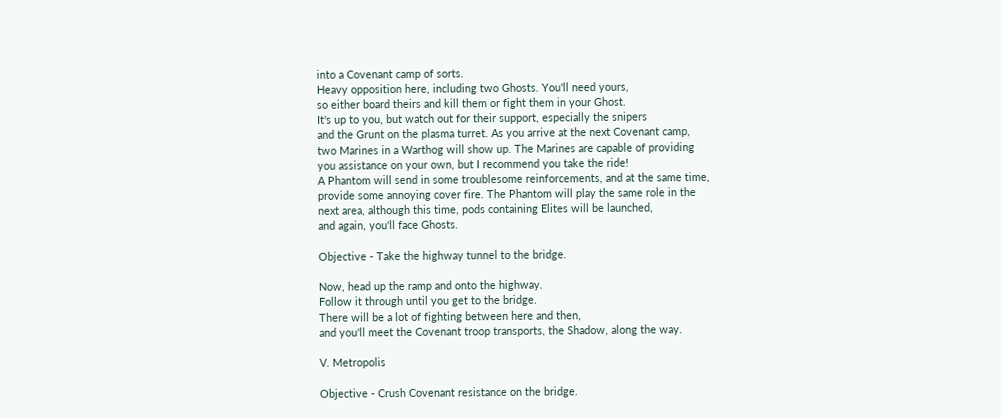into a Covenant camp of sorts.
Heavy opposition here, including two Ghosts. You'll need yours,
so either board theirs and kill them or fight them in your Ghost.
It's up to you, but watch out for their support, especially the snipers
and the Grunt on the plasma turret. As you arrive at the next Covenant camp,
two Marines in a Warthog will show up. The Marines are capable of providing
you assistance on your own, but I recommend you take the ride!
A Phantom will send in some troublesome reinforcements, and at the same time,
provide some annoying cover fire. The Phantom will play the same role in the
next area, although this time, pods containing Elites will be launched,
and again, you'll face Ghosts.

Objective - Take the highway tunnel to the bridge.

Now, head up the ramp and onto the highway.
Follow it through until you get to the bridge.
There will be a lot of fighting between here and then,
and you'll meet the Covenant troop transports, the Shadow, along the way.

V. Metropolis

Objective - Crush Covenant resistance on the bridge.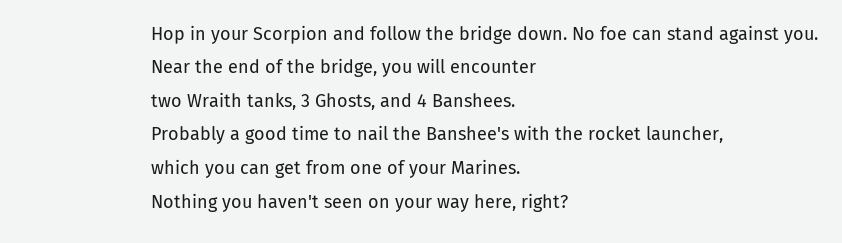Hop in your Scorpion and follow the bridge down. No foe can stand against you.
Near the end of the bridge, you will encounter
two Wraith tanks, 3 Ghosts, and 4 Banshees.
Probably a good time to nail the Banshee's with the rocket launcher,
which you can get from one of your Marines.
Nothing you haven't seen on your way here, right?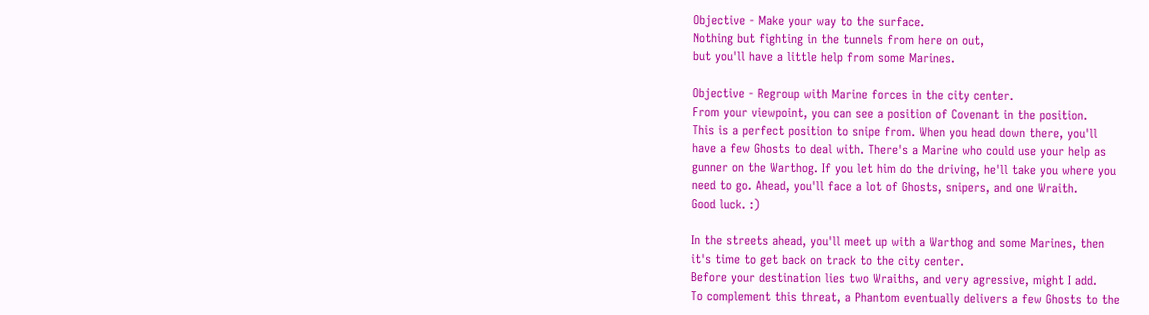Objective - Make your way to the surface.
Nothing but fighting in the tunnels from here on out,
but you'll have a little help from some Marines.

Objective - Regroup with Marine forces in the city center.
From your viewpoint, you can see a position of Covenant in the position.
This is a perfect position to snipe from. When you head down there, you'll
have a few Ghosts to deal with. There's a Marine who could use your help as
gunner on the Warthog. If you let him do the driving, he'll take you where you
need to go. Ahead, you'll face a lot of Ghosts, snipers, and one Wraith.
Good luck. :)

In the streets ahead, you'll meet up with a Warthog and some Marines, then
it's time to get back on track to the city center.
Before your destination lies two Wraiths, and very agressive, might I add.
To complement this threat, a Phantom eventually delivers a few Ghosts to the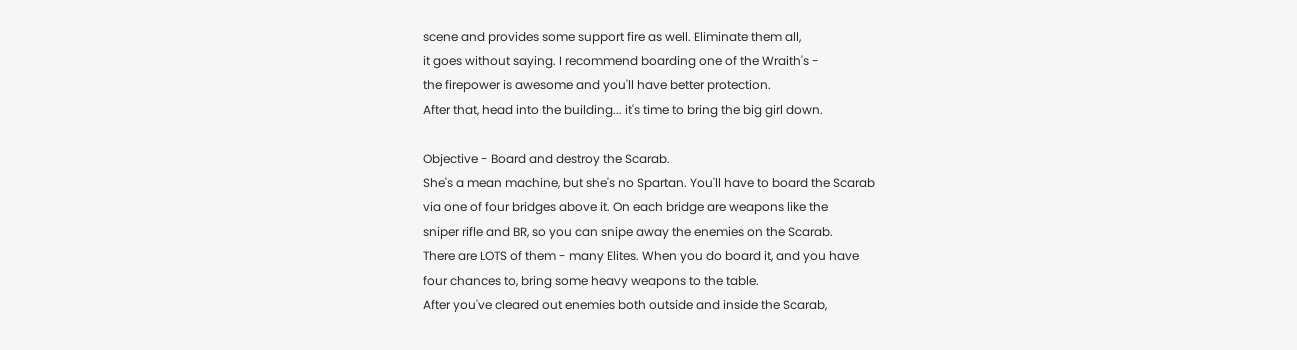scene and provides some support fire as well. Eliminate them all,
it goes without saying. I recommend boarding one of the Wraith's -
the firepower is awesome and you'll have better protection.
After that, head into the building... it's time to bring the big girl down.

Objective - Board and destroy the Scarab.
She's a mean machine, but she's no Spartan. You'll have to board the Scarab
via one of four bridges above it. On each bridge are weapons like the
sniper rifle and BR, so you can snipe away the enemies on the Scarab.
There are LOTS of them - many Elites. When you do board it, and you have
four chances to, bring some heavy weapons to the table.
After you've cleared out enemies both outside and inside the Scarab,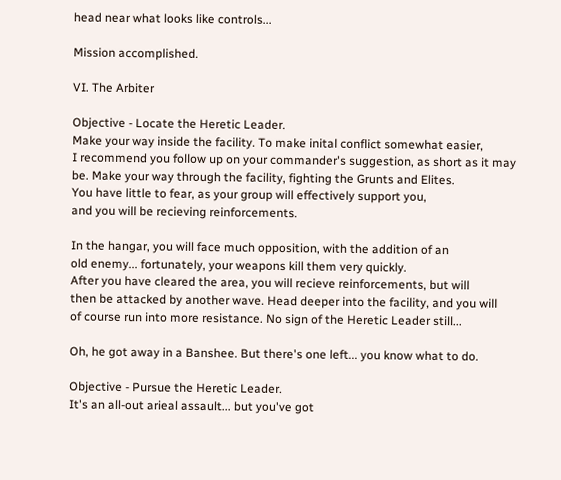head near what looks like controls...

Mission accomplished.

VI. The Arbiter

Objective - Locate the Heretic Leader.
Make your way inside the facility. To make inital conflict somewhat easier,
I recommend you follow up on your commander's suggestion, as short as it may
be. Make your way through the facility, fighting the Grunts and Elites.
You have little to fear, as your group will effectively support you,
and you will be recieving reinforcements.

In the hangar, you will face much opposition, with the addition of an
old enemy... fortunately, your weapons kill them very quickly.
After you have cleared the area, you will recieve reinforcements, but will
then be attacked by another wave. Head deeper into the facility, and you will
of course run into more resistance. No sign of the Heretic Leader still...

Oh, he got away in a Banshee. But there's one left... you know what to do.

Objective - Pursue the Heretic Leader.
It's an all-out arieal assault... but you've got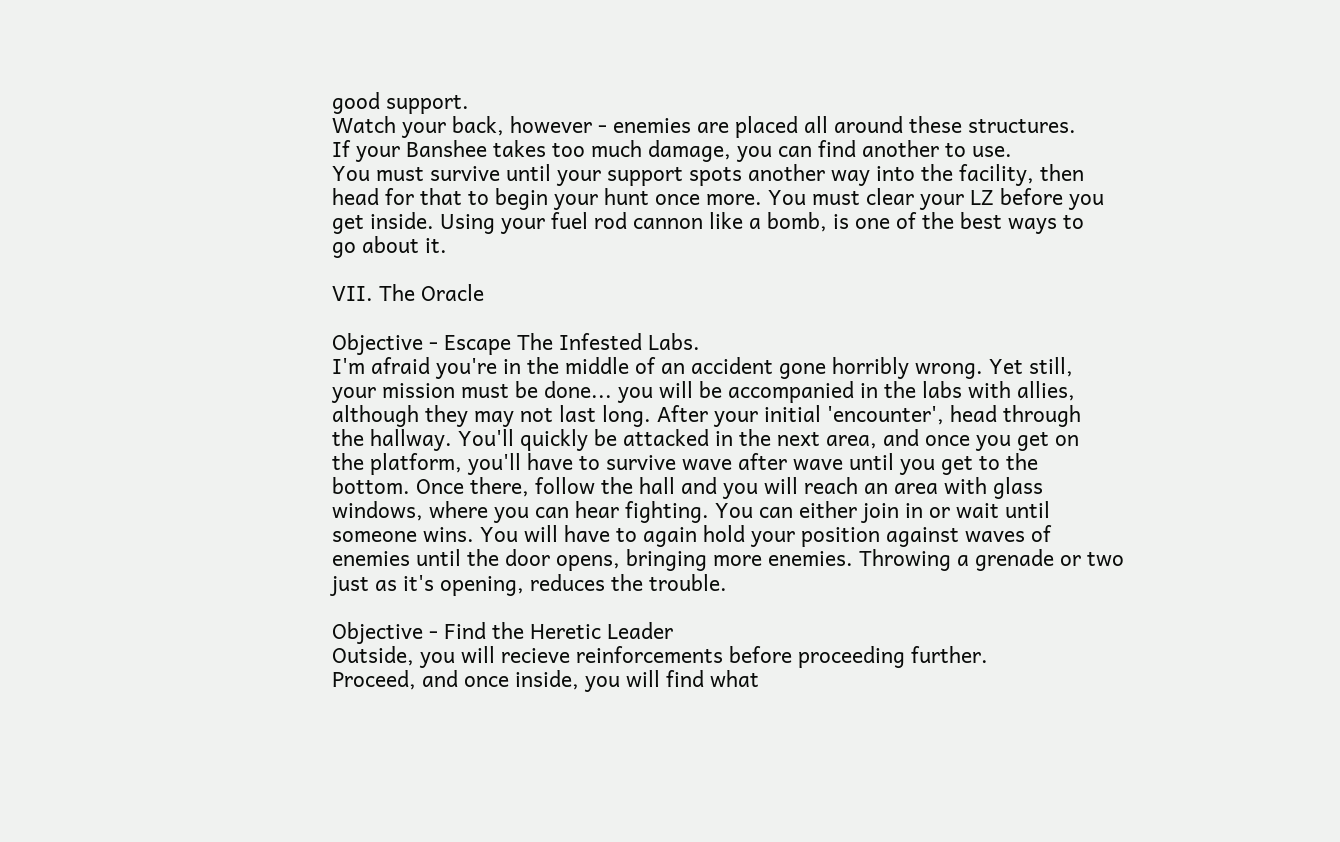good support.
Watch your back, however - enemies are placed all around these structures.
If your Banshee takes too much damage, you can find another to use.
You must survive until your support spots another way into the facility, then
head for that to begin your hunt once more. You must clear your LZ before you
get inside. Using your fuel rod cannon like a bomb, is one of the best ways to
go about it.

VII. The Oracle

Objective - Escape The Infested Labs.
I'm afraid you're in the middle of an accident gone horribly wrong. Yet still,
your mission must be done... you will be accompanied in the labs with allies,
although they may not last long. After your initial 'encounter', head through
the hallway. You'll quickly be attacked in the next area, and once you get on
the platform, you'll have to survive wave after wave until you get to the
bottom. Once there, follow the hall and you will reach an area with glass
windows, where you can hear fighting. You can either join in or wait until
someone wins. You will have to again hold your position against waves of
enemies until the door opens, bringing more enemies. Throwing a grenade or two
just as it's opening, reduces the trouble.

Objective - Find the Heretic Leader
Outside, you will recieve reinforcements before proceeding further.
Proceed, and once inside, you will find what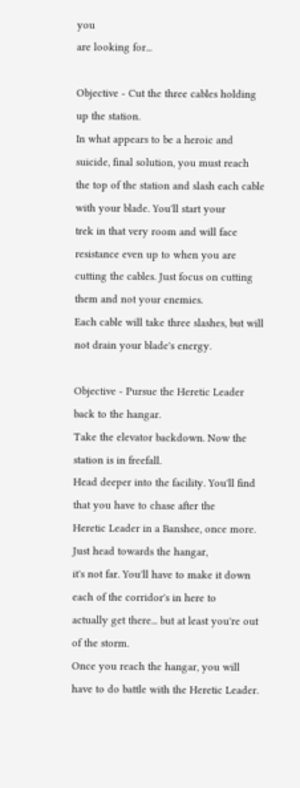you
are looking for...

Objective - Cut the three cables holding up the station.
In what appears to be a heroic and suicide, final solution, you must reach
the top of the station and slash each cable with your blade. You'll start your
trek in that very room and will face resistance even up to when you are
cutting the cables. Just focus on cutting them and not your enemies.
Each cable will take three slashes, but will not drain your blade's energy.

Objective - Pursue the Heretic Leader back to the hangar.
Take the elevator backdown. Now the station is in freefall.
Head deeper into the facility. You'll find that you have to chase after the
Heretic Leader in a Banshee, once more. Just head towards the hangar,
it's not far. You'll have to make it down each of the corridor's in here to
actually get there... but at least you're out of the storm.
Once you reach the hangar, you will have to do battle with the Heretic Leader.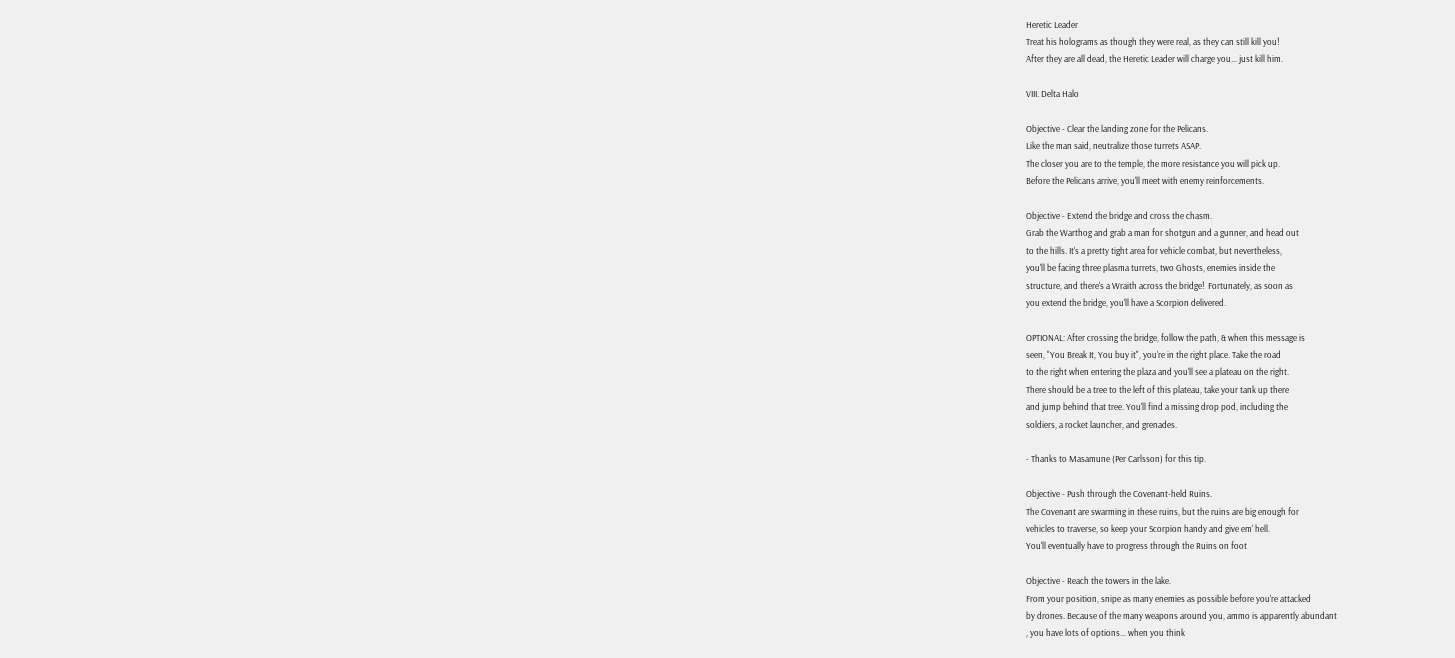Heretic Leader
Treat his holograms as though they were real, as they can still kill you!
After they are all dead, the Heretic Leader will charge you... just kill him.

VIII. Delta Halo

Objective - Clear the landing zone for the Pelicans.
Like the man said, neutralize those turrets ASAP.
The closer you are to the temple, the more resistance you will pick up.
Before the Pelicans arrive, you'll meet with enemy reinforcements.

Objective - Extend the bridge and cross the chasm.
Grab the Warthog and grab a man for shotgun and a gunner, and head out
to the hills. It's a pretty tight area for vehicle combat, but nevertheless,
you'll be facing three plasma turrets, two Ghosts, enemies inside the
structure, and there's a Wraith across the bridge!  Fortunately, as soon as
you extend the bridge, you'll have a Scorpion delivered.

OPTIONAL: After crossing the bridge, follow the path, & when this message is
seen, "You Break It, You buy it", you're in the right place. Take the road
to the right when entering the plaza and you'll see a plateau on the right.
There should be a tree to the left of this plateau, take your tank up there
and jump behind that tree. You'll find a missing drop pod, including the
soldiers, a rocket launcher, and grenades.

- Thanks to Masamune (Per Carlsson) for this tip.

Objective - Push through the Covenant-held Ruins.
The Covenant are swarming in these ruins, but the ruins are big enough for
vehicles to traverse, so keep your Scorpion handy and give em' hell.
You'll eventually have to progress through the Ruins on foot

Objective - Reach the towers in the lake.
From your position, snipe as many enemies as possible before you're attacked
by drones. Because of the many weapons around you, ammo is apparently abundant
, you have lots of options... when you think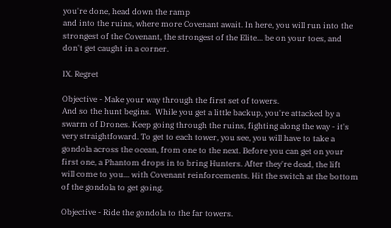you're done, head down the ramp
and into the ruins, where more Covenant await. In here, you will run into the
strongest of the Covenant, the strongest of the Elite... be on your toes, and
don't get caught in a corner.

IX. Regret

Objective - Make your way through the first set of towers.
And so the hunt begins.  While you get a little backup, you're attacked by a
swarm of Drones. Keep going through the ruins, fighting along the way - it's
very straightfoward. To get to each tower, you see, you will have to take a
gondola across the ocean, from one to the next. Before you can get on your
first one, a Phantom drops in to bring Hunters. After they're dead, the lift
will come to you... with Covenant reinforcements. Hit the switch at the bottom
of the gondola to get going.

Objective - Ride the gondola to the far towers.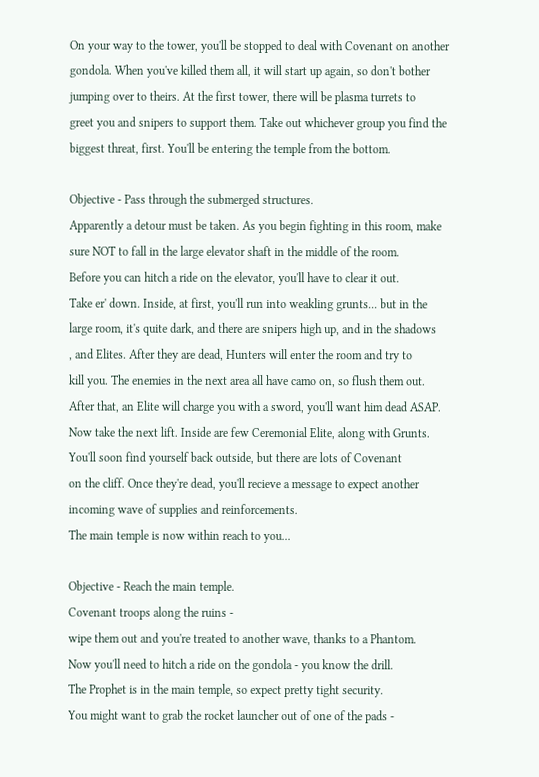On your way to the tower, you'll be stopped to deal with Covenant on another
gondola. When you've killed them all, it will start up again, so don't bother
jumping over to theirs. At the first tower, there will be plasma turrets to
greet you and snipers to support them. Take out whichever group you find the
biggest threat, first. You'll be entering the temple from the bottom.

Objective - Pass through the submerged structures.
Apparently a detour must be taken. As you begin fighting in this room, make
sure NOT to fall in the large elevator shaft in the middle of the room.
Before you can hitch a ride on the elevator, you'll have to clear it out.
Take er' down. Inside, at first, you'll run into weakling grunts... but in the
large room, it's quite dark, and there are snipers high up, and in the shadows
, and Elites. After they are dead, Hunters will enter the room and try to
kill you. The enemies in the next area all have camo on, so flush them out.
After that, an Elite will charge you with a sword, you'll want him dead ASAP.
Now take the next lift. Inside are few Ceremonial Elite, along with Grunts.
You'll soon find yourself back outside, but there are lots of Covenant
on the cliff. Once they're dead, you'll recieve a message to expect another
incoming wave of supplies and reinforcements.
The main temple is now within reach to you...

Objective - Reach the main temple.
Covenant troops along the ruins -
wipe them out and you're treated to another wave, thanks to a Phantom.
Now you'll need to hitch a ride on the gondola - you know the drill.
The Prophet is in the main temple, so expect pretty tight security.
You might want to grab the rocket launcher out of one of the pads -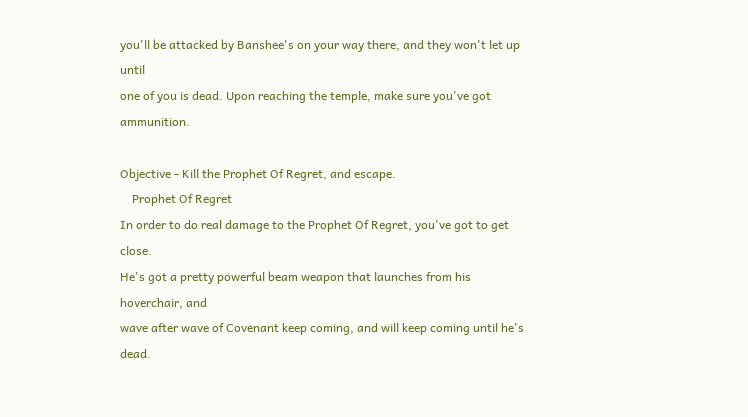you'll be attacked by Banshee's on your way there, and they won't let up until
one of you is dead. Upon reaching the temple, make sure you've got ammunition.

Objective - Kill the Prophet Of Regret, and escape.
    Prophet Of Regret
In order to do real damage to the Prophet Of Regret, you've got to get close.
He's got a pretty powerful beam weapon that launches from his hoverchair, and
wave after wave of Covenant keep coming, and will keep coming until he's dead.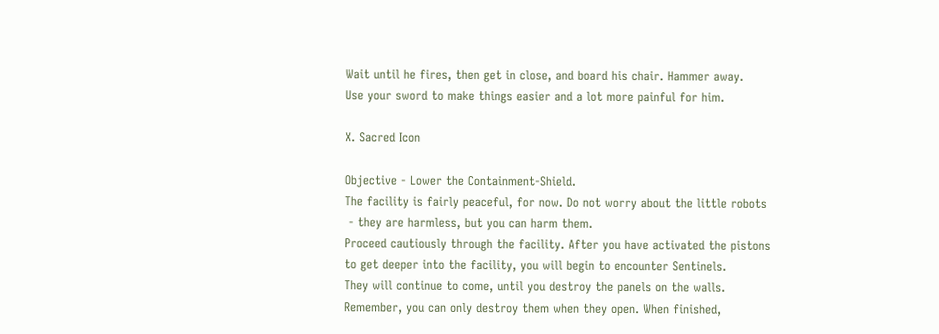Wait until he fires, then get in close, and board his chair. Hammer away.
Use your sword to make things easier and a lot more painful for him.

X. Sacred Icon

Objective - Lower the Containment-Shield.
The facility is fairly peaceful, for now. Do not worry about the little robots
 - they are harmless, but you can harm them.
Proceed cautiously through the facility. After you have activated the pistons
to get deeper into the facility, you will begin to encounter Sentinels.
They will continue to come, until you destroy the panels on the walls.
Remember, you can only destroy them when they open. When finished,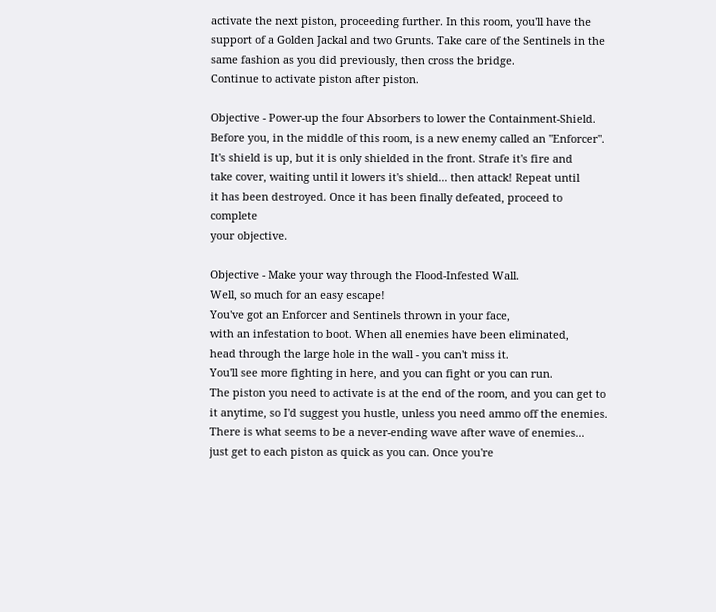activate the next piston, proceeding further. In this room, you'll have the
support of a Golden Jackal and two Grunts. Take care of the Sentinels in the
same fashion as you did previously, then cross the bridge.
Continue to activate piston after piston.

Objective - Power-up the four Absorbers to lower the Containment-Shield.
Before you, in the middle of this room, is a new enemy called an "Enforcer".
It's shield is up, but it is only shielded in the front. Strafe it's fire and
take cover, waiting until it lowers it's shield... then attack! Repeat until
it has been destroyed. Once it has been finally defeated, proceed to complete
your objective.

Objective - Make your way through the Flood-Infested Wall.
Well, so much for an easy escape!
You've got an Enforcer and Sentinels thrown in your face,
with an infestation to boot. When all enemies have been eliminated,
head through the large hole in the wall - you can't miss it.
You'll see more fighting in here, and you can fight or you can run.
The piston you need to activate is at the end of the room, and you can get to
it anytime, so I'd suggest you hustle, unless you need ammo off the enemies.
There is what seems to be a never-ending wave after wave of enemies...
just get to each piston as quick as you can. Once you're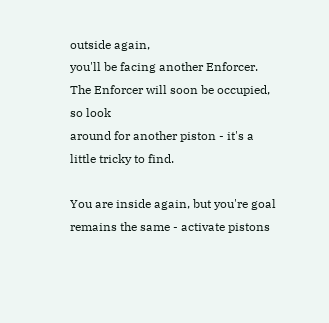outside again,
you'll be facing another Enforcer. The Enforcer will soon be occupied, so look
around for another piston - it's a little tricky to find.

You are inside again, but you're goal remains the same - activate pistons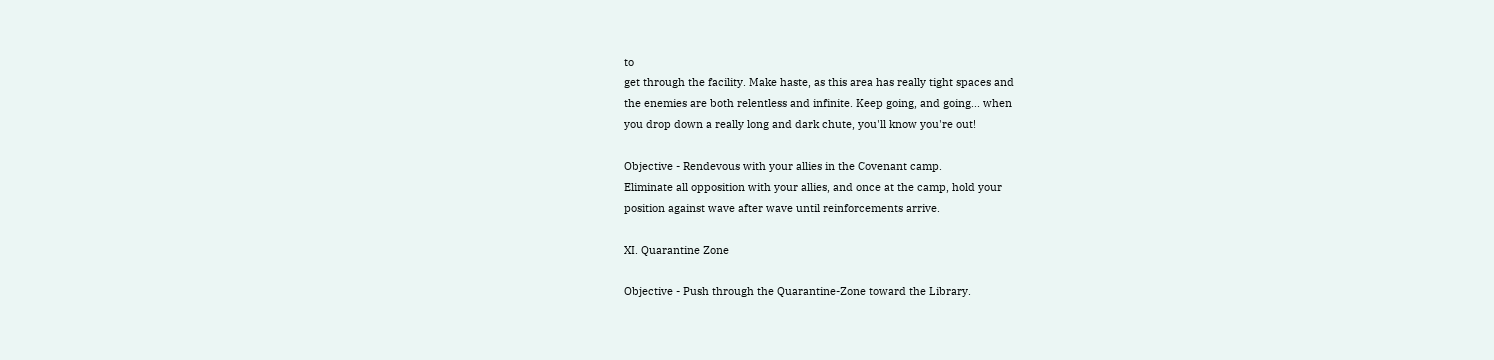to
get through the facility. Make haste, as this area has really tight spaces and
the enemies are both relentless and infinite. Keep going, and going... when
you drop down a really long and dark chute, you'll know you're out!

Objective - Rendevous with your allies in the Covenant camp.
Eliminate all opposition with your allies, and once at the camp, hold your
position against wave after wave until reinforcements arrive.

XI. Quarantine Zone

Objective - Push through the Quarantine-Zone toward the Library.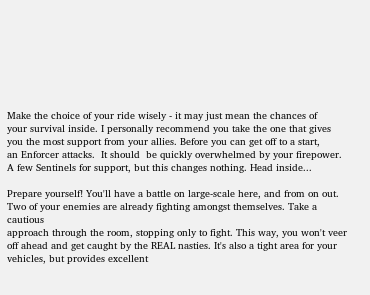Make the choice of your ride wisely - it may just mean the chances of
your survival inside. I personally recommend you take the one that gives
you the most support from your allies. Before you can get off to a start,
an Enforcer attacks.  It should  be quickly overwhelmed by your firepower.
A few Sentinels for support, but this changes nothing. Head inside...

Prepare yourself! You'll have a battle on large-scale here, and from on out.
Two of your enemies are already fighting amongst themselves. Take a cautious
approach through the room, stopping only to fight. This way, you won't veer
off ahead and get caught by the REAL nasties. It's also a tight area for your
vehicles, but provides excellent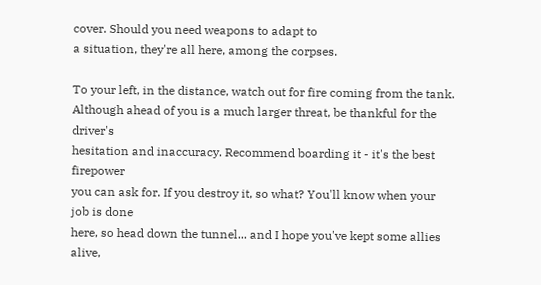cover. Should you need weapons to adapt to
a situation, they're all here, among the corpses.

To your left, in the distance, watch out for fire coming from the tank.
Although ahead of you is a much larger threat, be thankful for the driver's
hesitation and inaccuracy. Recommend boarding it - it's the best firepower
you can ask for. If you destroy it, so what? You'll know when your job is done
here, so head down the tunnel... and I hope you've kept some allies alive,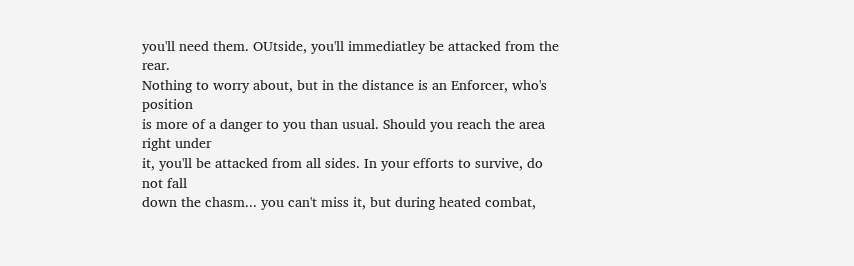you'll need them. OUtside, you'll immediatley be attacked from the rear.
Nothing to worry about, but in the distance is an Enforcer, who's position
is more of a danger to you than usual. Should you reach the area right under
it, you'll be attacked from all sides. In your efforts to survive, do not fall
down the chasm... you can't miss it, but during heated combat,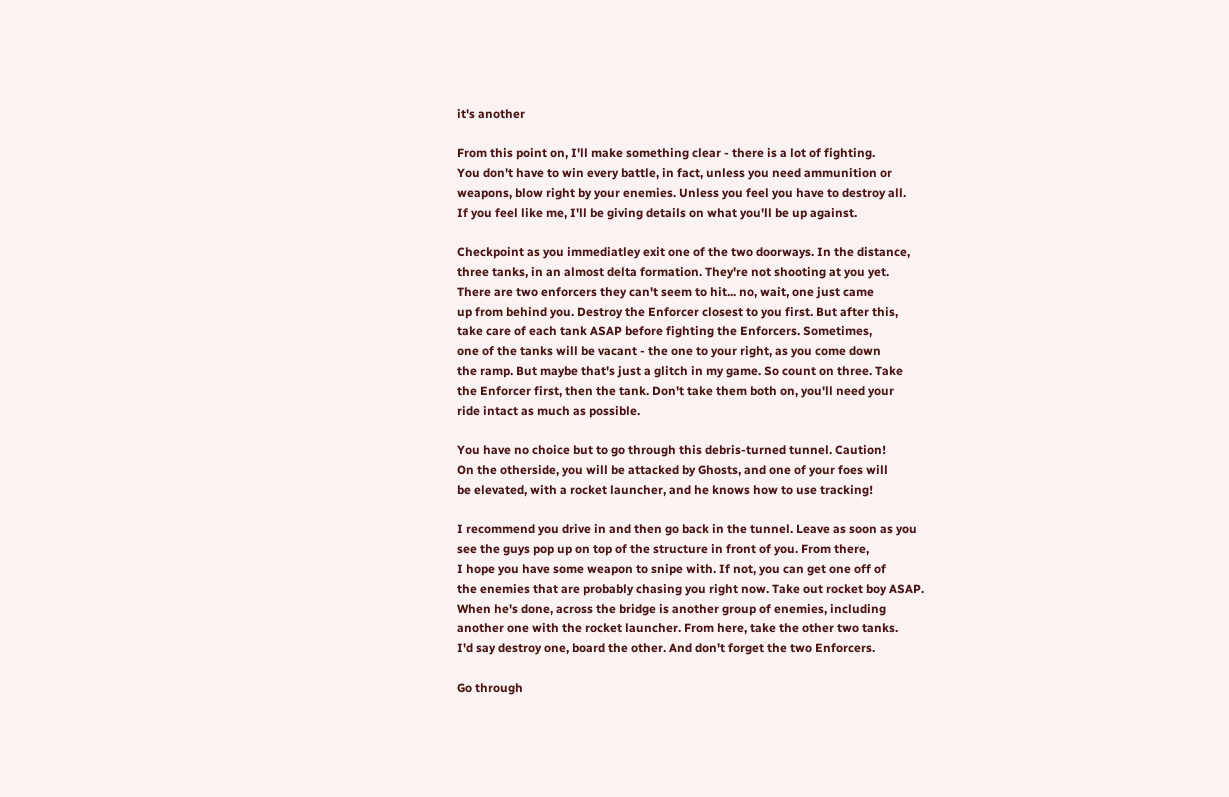it's another

From this point on, I'll make something clear - there is a lot of fighting.
You don't have to win every battle, in fact, unless you need ammunition or
weapons, blow right by your enemies. Unless you feel you have to destroy all.
If you feel like me, I'll be giving details on what you'll be up against.

Checkpoint as you immediatley exit one of the two doorways. In the distance,
three tanks, in an almost delta formation. They're not shooting at you yet.
There are two enforcers they can't seem to hit... no, wait, one just came
up from behind you. Destroy the Enforcer closest to you first. But after this,
take care of each tank ASAP before fighting the Enforcers. Sometimes,
one of the tanks will be vacant - the one to your right, as you come down
the ramp. But maybe that's just a glitch in my game. So count on three. Take
the Enforcer first, then the tank. Don't take them both on, you'll need your
ride intact as much as possible.

You have no choice but to go through this debris-turned tunnel. Caution!
On the otherside, you will be attacked by Ghosts, and one of your foes will
be elevated, with a rocket launcher, and he knows how to use tracking!

I recommend you drive in and then go back in the tunnel. Leave as soon as you
see the guys pop up on top of the structure in front of you. From there,
I hope you have some weapon to snipe with. If not, you can get one off of
the enemies that are probably chasing you right now. Take out rocket boy ASAP.
When he's done, across the bridge is another group of enemies, including
another one with the rocket launcher. From here, take the other two tanks.
I'd say destroy one, board the other. And don't forget the two Enforcers.

Go through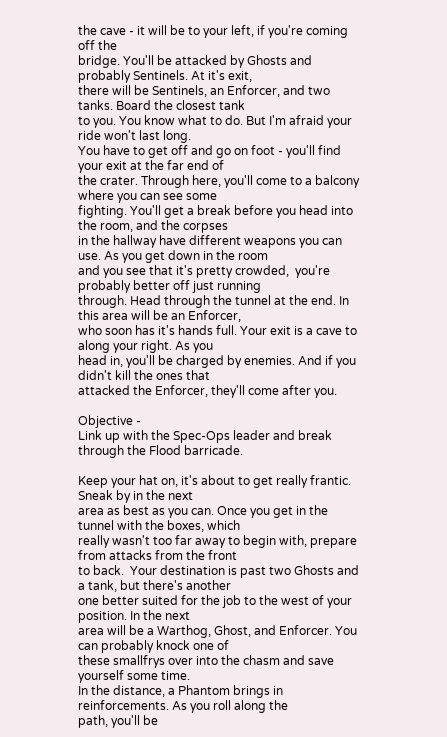the cave - it will be to your left, if you're coming off the
bridge. You'll be attacked by Ghosts and probably Sentinels. At it's exit,
there will be Sentinels, an Enforcer, and two tanks. Board the closest tank
to you. You know what to do. But I'm afraid your ride won't last long.
You have to get off and go on foot - you'll find your exit at the far end of
the crater. Through here, you'll come to a balcony where you can see some
fighting. You'll get a break before you head into the room, and the corpses
in the hallway have different weapons you can use. As you get down in the room
and you see that it's pretty crowded,  you're probably better off just running
through. Head through the tunnel at the end. In this area will be an Enforcer,
who soon has it's hands full. Your exit is a cave to along your right. As you
head in, you'll be charged by enemies. And if you didn't kill the ones that
attacked the Enforcer, they'll come after you.

Objective -
Link up with the Spec-Ops leader and break through the Flood barricade.

Keep your hat on, it's about to get really frantic. Sneak by in the next
area as best as you can. Once you get in the tunnel with the boxes, which
really wasn't too far away to begin with, prepare from attacks from the front
to back.  Your destination is past two Ghosts and a tank, but there's another
one better suited for the job to the west of your position. In the next
area will be a Warthog, Ghost, and Enforcer. You can probably knock one of
these smallfrys over into the chasm and save yourself some time.
In the distance, a Phantom brings in reinforcements. As you roll along the
path, you'll be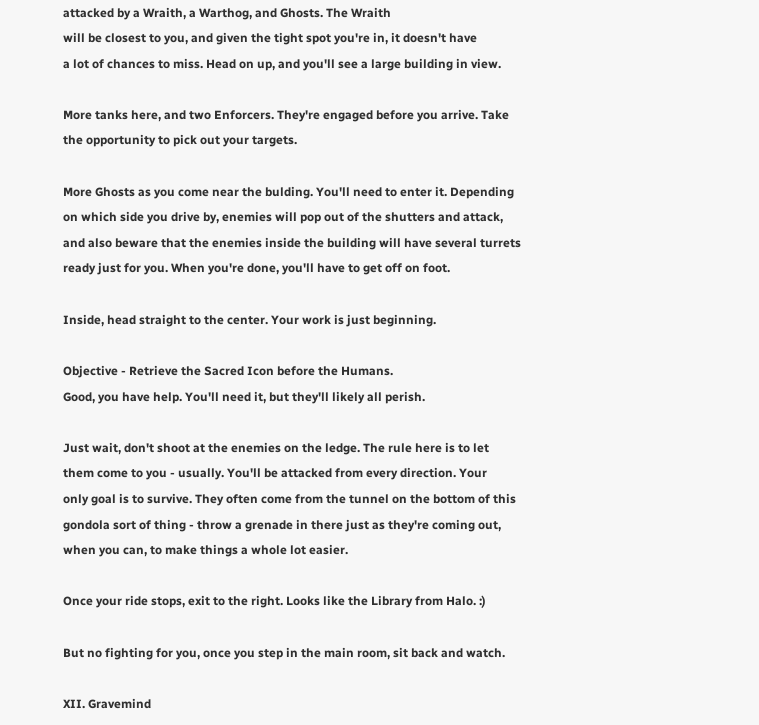attacked by a Wraith, a Warthog, and Ghosts. The Wraith
will be closest to you, and given the tight spot you're in, it doesn't have
a lot of chances to miss. Head on up, and you'll see a large building in view.

More tanks here, and two Enforcers. They're engaged before you arrive. Take
the opportunity to pick out your targets.

More Ghosts as you come near the bulding. You'll need to enter it. Depending
on which side you drive by, enemies will pop out of the shutters and attack,
and also beware that the enemies inside the building will have several turrets
ready just for you. When you're done, you'll have to get off on foot.

Inside, head straight to the center. Your work is just beginning.

Objective - Retrieve the Sacred Icon before the Humans.
Good, you have help. You'll need it, but they'll likely all perish.

Just wait, don't shoot at the enemies on the ledge. The rule here is to let
them come to you - usually. You'll be attacked from every direction. Your
only goal is to survive. They often come from the tunnel on the bottom of this
gondola sort of thing - throw a grenade in there just as they're coming out,
when you can, to make things a whole lot easier.

Once your ride stops, exit to the right. Looks like the Library from Halo. :)

But no fighting for you, once you step in the main room, sit back and watch.

XII. Gravemind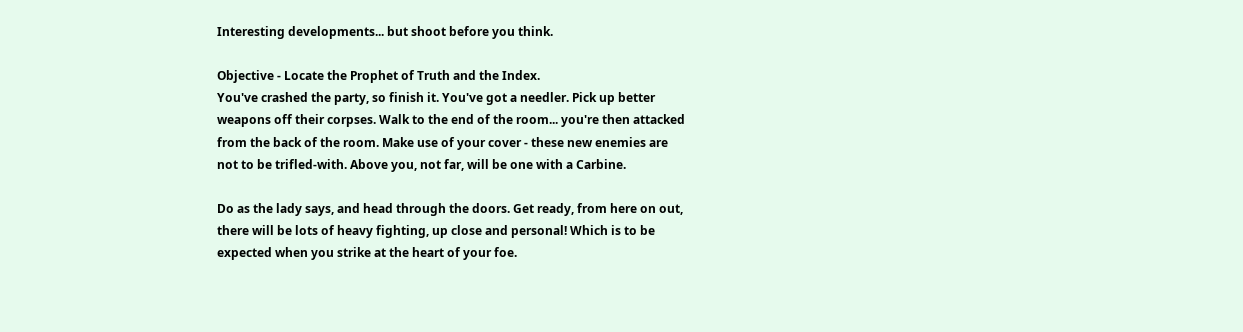Interesting developments... but shoot before you think.

Objective - Locate the Prophet of Truth and the Index.
You've crashed the party, so finish it. You've got a needler. Pick up better
weapons off their corpses. Walk to the end of the room... you're then attacked
from the back of the room. Make use of your cover - these new enemies are
not to be trifled-with. Above you, not far, will be one with a Carbine.

Do as the lady says, and head through the doors. Get ready, from here on out,
there will be lots of heavy fighting, up close and personal! Which is to be
expected when you strike at the heart of your foe.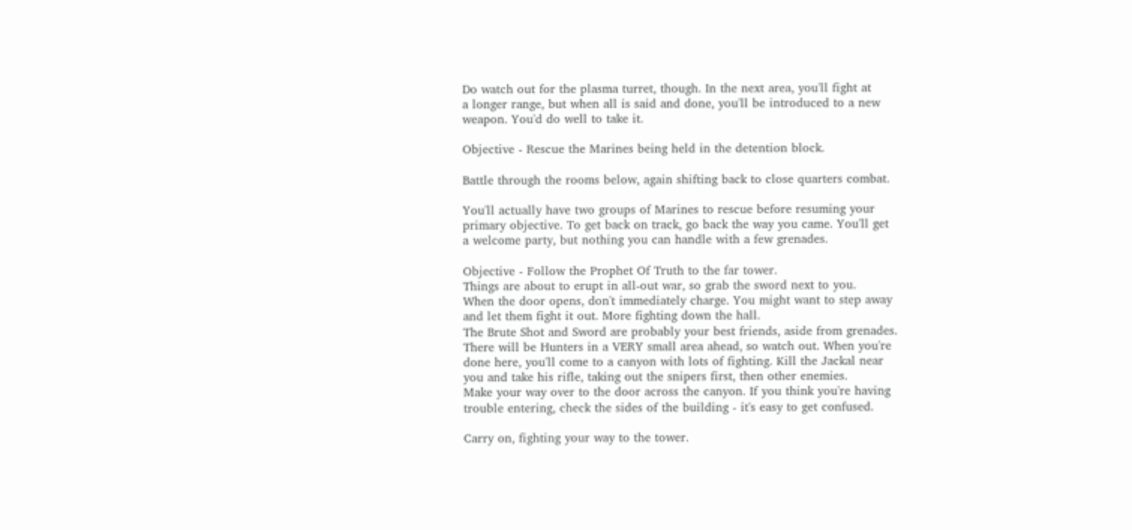Do watch out for the plasma turret, though. In the next area, you'll fight at
a longer range, but when all is said and done, you'll be introduced to a new
weapon. You'd do well to take it.

Objective - Rescue the Marines being held in the detention block.

Battle through the rooms below, again shifting back to close quarters combat.

You'll actually have two groups of Marines to rescue before resuming your
primary objective. To get back on track, go back the way you came. You'll get
a welcome party, but nothing you can handle with a few grenades.

Objective - Follow the Prophet Of Truth to the far tower.
Things are about to erupt in all-out war, so grab the sword next to you.
When the door opens, don't immediately charge. You might want to step away
and let them fight it out. More fighting down the hall.
The Brute Shot and Sword are probably your best friends, aside from grenades.
There will be Hunters in a VERY small area ahead, so watch out. When you're
done here, you'll come to a canyon with lots of fighting. Kill the Jackal near
you and take his rifle, taking out the snipers first, then other enemies.
Make your way over to the door across the canyon. If you think you're having
trouble entering, check the sides of the building - it's easy to get confused.

Carry on, fighting your way to the tower.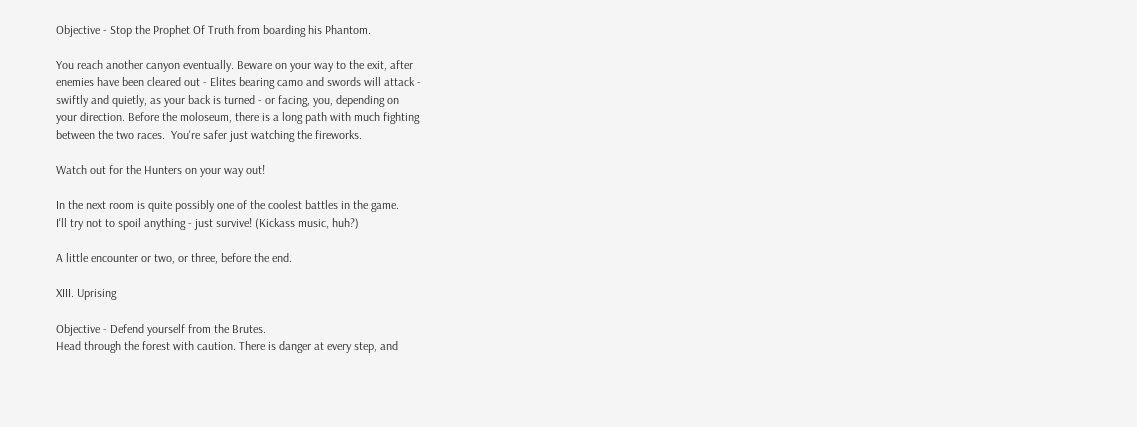Objective - Stop the Prophet Of Truth from boarding his Phantom.

You reach another canyon eventually. Beware on your way to the exit, after
enemies have been cleared out - Elites bearing camo and swords will attack -
swiftly and quietly, as your back is turned - or facing, you, depending on
your direction. Before the moloseum, there is a long path with much fighting
between the two races.  You're safer just watching the fireworks.

Watch out for the Hunters on your way out!

In the next room is quite possibly one of the coolest battles in the game.
I'll try not to spoil anything - just survive! (Kickass music, huh?)

A little encounter or two, or three, before the end.

XIII. Uprising

Objective - Defend yourself from the Brutes.
Head through the forest with caution. There is danger at every step, and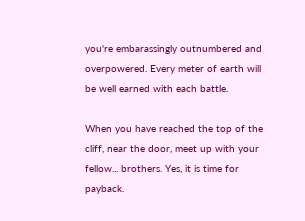you're embarassingly outnumbered and overpowered. Every meter of earth will
be well earned with each battle.

When you have reached the top of the cliff, near the door, meet up with your
fellow... brothers. Yes, it is time for payback.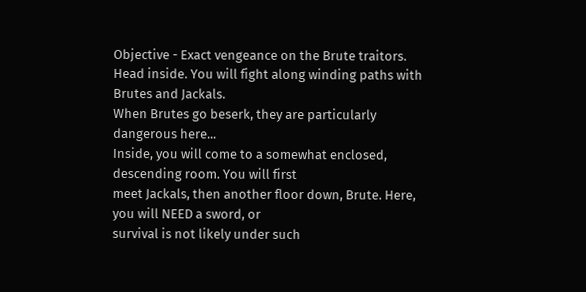Objective - Exact vengeance on the Brute traitors.
Head inside. You will fight along winding paths with Brutes and Jackals.
When Brutes go beserk, they are particularly dangerous here...
Inside, you will come to a somewhat enclosed, descending room. You will first
meet Jackals, then another floor down, Brute. Here, you will NEED a sword, or
survival is not likely under such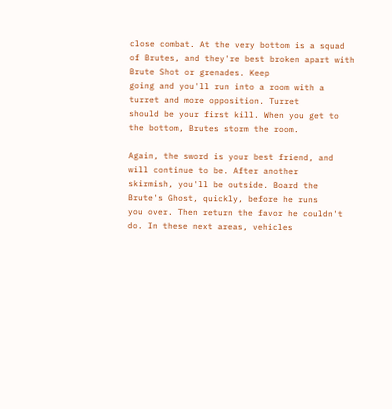close combat. At the very bottom is a squad
of Brutes, and they're best broken apart with Brute Shot or grenades. Keep
going and you'll run into a room with a turret and more opposition. Turret
should be your first kill. When you get to the bottom, Brutes storm the room.

Again, the sword is your best friend, and will continue to be. After another
skirmish, you'll be outside. Board the Brute's Ghost, quickly, before he runs
you over. Then return the favor he couldn't do. In these next areas, vehicles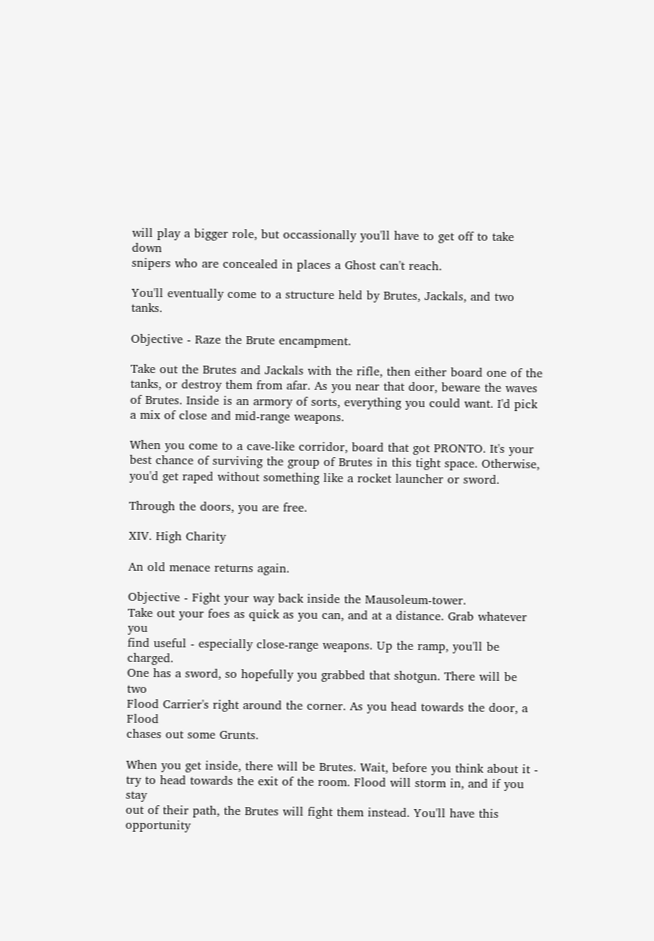will play a bigger role, but occassionally you'll have to get off to take down
snipers who are concealed in places a Ghost can't reach.

You'll eventually come to a structure held by Brutes, Jackals, and two tanks.

Objective - Raze the Brute encampment.

Take out the Brutes and Jackals with the rifle, then either board one of the
tanks, or destroy them from afar. As you near that door, beware the waves
of Brutes. Inside is an armory of sorts, everything you could want. I'd pick
a mix of close and mid-range weapons.

When you come to a cave-like corridor, board that got PRONTO. It's your
best chance of surviving the group of Brutes in this tight space. Otherwise,
you'd get raped without something like a rocket launcher or sword.

Through the doors, you are free.

XIV. High Charity

An old menace returns again.

Objective - Fight your way back inside the Mausoleum-tower.
Take out your foes as quick as you can, and at a distance. Grab whatever you
find useful - especially close-range weapons. Up the ramp, you'll be charged.
One has a sword, so hopefully you grabbed that shotgun. There will be two
Flood Carrier's right around the corner. As you head towards the door, a Flood
chases out some Grunts.

When you get inside, there will be Brutes. Wait, before you think about it -
try to head towards the exit of the room. Flood will storm in, and if you stay
out of their path, the Brutes will fight them instead. You'll have this
opportunity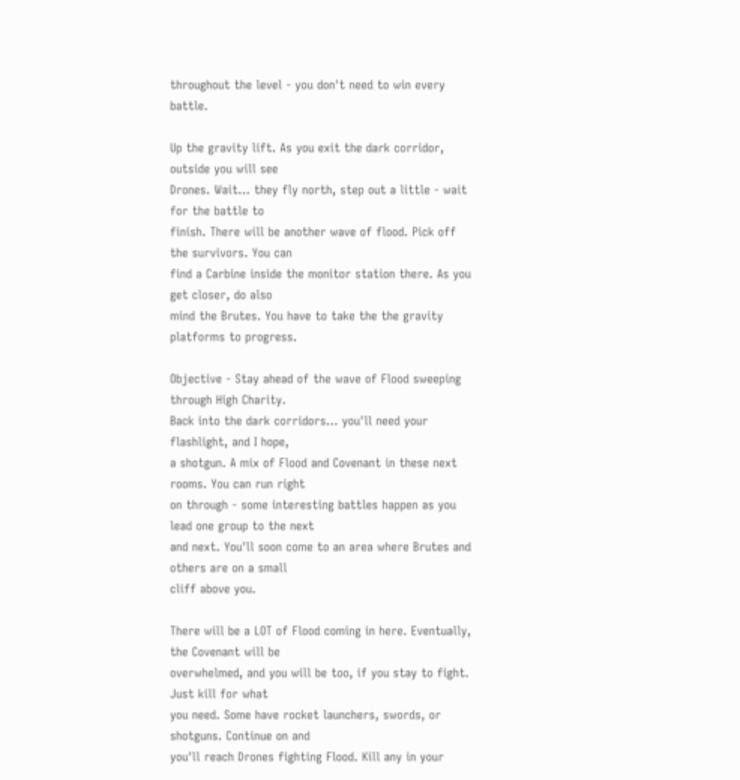throughout the level - you don't need to win every battle.

Up the gravity lift. As you exit the dark corridor, outside you will see
Drones. Wait... they fly north, step out a little - wait for the battle to
finish. There will be another wave of flood. Pick off the survivors. You can
find a Carbine inside the monitor station there. As you get closer, do also
mind the Brutes. You have to take the the gravity platforms to progress.

Objective - Stay ahead of the wave of Flood sweeping through High Charity.
Back into the dark corridors... you'll need your flashlight, and I hope,
a shotgun. A mix of Flood and Covenant in these next rooms. You can run right
on through - some interesting battles happen as you lead one group to the next
and next. You'll soon come to an area where Brutes and others are on a small
cliff above you.

There will be a LOT of Flood coming in here. Eventually, the Covenant will be
overwhelmed, and you will be too, if you stay to fight. Just kill for what
you need. Some have rocket launchers, swords, or shotguns. Continue on and
you'll reach Drones fighting Flood. Kill any in your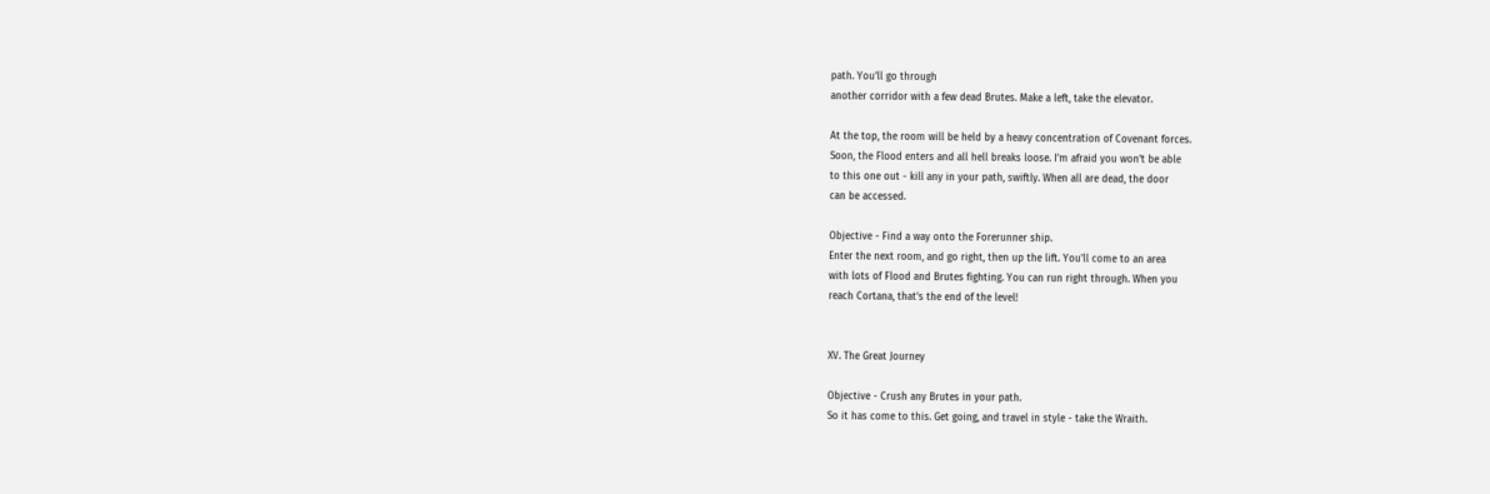path. You'll go through
another corridor with a few dead Brutes. Make a left, take the elevator.

At the top, the room will be held by a heavy concentration of Covenant forces.
Soon, the Flood enters and all hell breaks loose. I'm afraid you won't be able
to this one out - kill any in your path, swiftly. When all are dead, the door
can be accessed.

Objective - Find a way onto the Forerunner ship.
Enter the next room, and go right, then up the lift. You'll come to an area
with lots of Flood and Brutes fighting. You can run right through. When you
reach Cortana, that's the end of the level!


XV. The Great Journey

Objective - Crush any Brutes in your path.
So it has come to this. Get going, and travel in style - take the Wraith.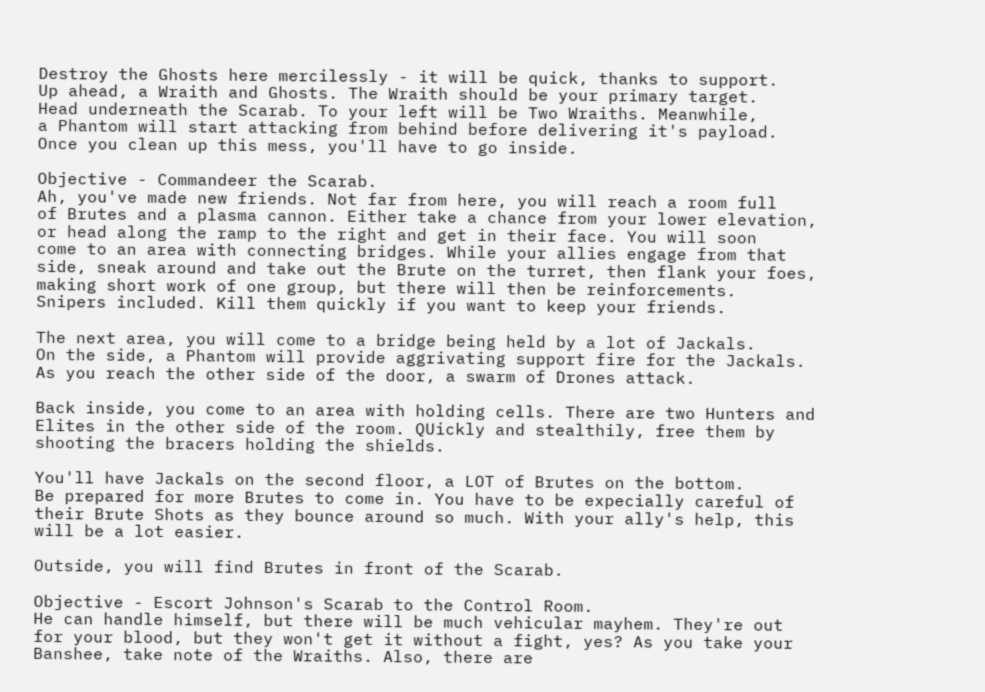Destroy the Ghosts here mercilessly - it will be quick, thanks to support.
Up ahead, a Wraith and Ghosts. The Wraith should be your primary target.
Head underneath the Scarab. To your left will be Two Wraiths. Meanwhile,
a Phantom will start attacking from behind before delivering it's payload.
Once you clean up this mess, you'll have to go inside.

Objective - Commandeer the Scarab.
Ah, you've made new friends. Not far from here, you will reach a room full
of Brutes and a plasma cannon. Either take a chance from your lower elevation,
or head along the ramp to the right and get in their face. You will soon
come to an area with connecting bridges. While your allies engage from that
side, sneak around and take out the Brute on the turret, then flank your foes,
making short work of one group, but there will then be reinforcements.
Snipers included. Kill them quickly if you want to keep your friends.

The next area, you will come to a bridge being held by a lot of Jackals.
On the side, a Phantom will provide aggrivating support fire for the Jackals.
As you reach the other side of the door, a swarm of Drones attack.

Back inside, you come to an area with holding cells. There are two Hunters and
Elites in the other side of the room. QUickly and stealthily, free them by
shooting the bracers holding the shields.

You'll have Jackals on the second floor, a LOT of Brutes on the bottom.
Be prepared for more Brutes to come in. You have to be expecially careful of
their Brute Shots as they bounce around so much. With your ally's help, this
will be a lot easier.

Outside, you will find Brutes in front of the Scarab.

Objective - Escort Johnson's Scarab to the Control Room.
He can handle himself, but there will be much vehicular mayhem. They're out
for your blood, but they won't get it without a fight, yes? As you take your
Banshee, take note of the Wraiths. Also, there are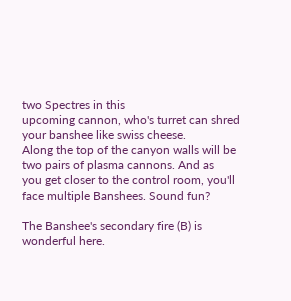two Spectres in this
upcoming cannon, who's turret can shred your banshee like swiss cheese.
Along the top of the canyon walls will be two pairs of plasma cannons. And as
you get closer to the control room, you'll face multiple Banshees. Sound fun?

The Banshee's secondary fire (B) is wonderful here.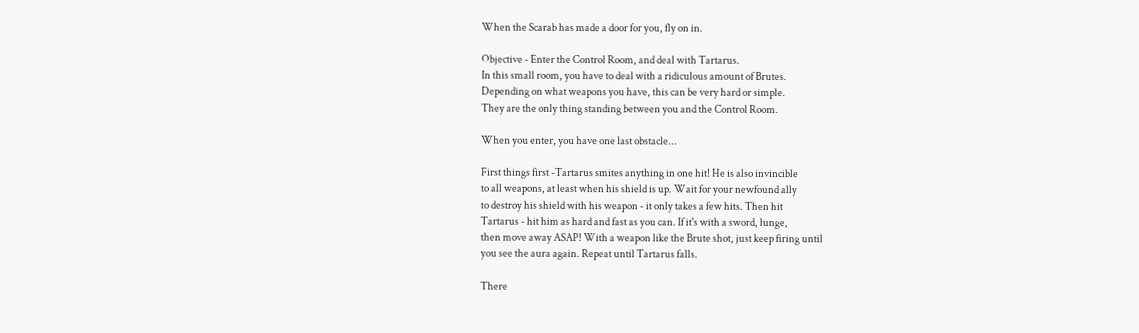When the Scarab has made a door for you, fly on in.

Objective - Enter the Control Room, and deal with Tartarus.
In this small room, you have to deal with a ridiculous amount of Brutes.
Depending on what weapons you have, this can be very hard or simple.
They are the only thing standing between you and the Control Room.

When you enter, you have one last obstacle...

First things first -Tartarus smites anything in one hit! He is also invincible
to all weapons, at least when his shield is up. Wait for your newfound ally
to destroy his shield with his weapon - it only takes a few hits. Then hit
Tartarus - hit him as hard and fast as you can. If it's with a sword, lunge,
then move away ASAP! With a weapon like the Brute shot, just keep firing until
you see the aura again. Repeat until Tartarus falls.

There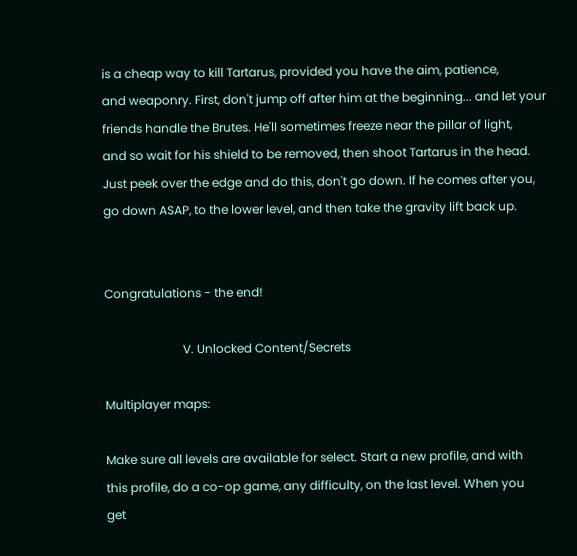is a cheap way to kill Tartarus, provided you have the aim, patience,
and weaponry. First, don't jump off after him at the beginning... and let your
friends handle the Brutes. He'll sometimes freeze near the pillar of light,
and so wait for his shield to be removed, then shoot Tartarus in the head.
Just peek over the edge and do this, don't go down. If he comes after you,
go down ASAP, to the lower level, and then take the gravity lift back up.


Congratulations - the end!

                          V. Unlocked Content/Secrets

Multiplayer maps:

Make sure all levels are available for select. Start a new profile, and with
this profile, do a co-op game, any difficulty, on the last level. When you
get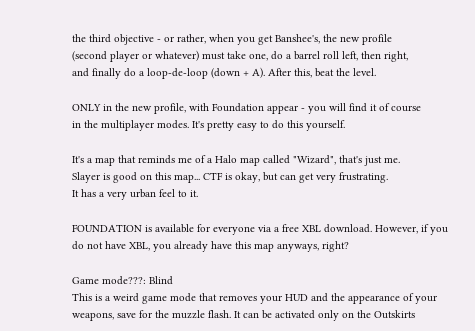the third objective - or rather, when you get Banshee's, the new profile
(second player or whatever) must take one, do a barrel roll left, then right,
and finally do a loop-de-loop (down + A). After this, beat the level.

ONLY in the new profile, with Foundation appear - you will find it of course
in the multiplayer modes. It's pretty easy to do this yourself.

It's a map that reminds me of a Halo map called "Wizard", that's just me.
Slayer is good on this map... CTF is okay, but can get very frustrating.
It has a very urban feel to it.

FOUNDATION is available for everyone via a free XBL download. However, if you
do not have XBL, you already have this map anyways, right?

Game mode???: Blind
This is a weird game mode that removes your HUD and the appearance of your
weapons, save for the muzzle flash. It can be activated only on the Outskirts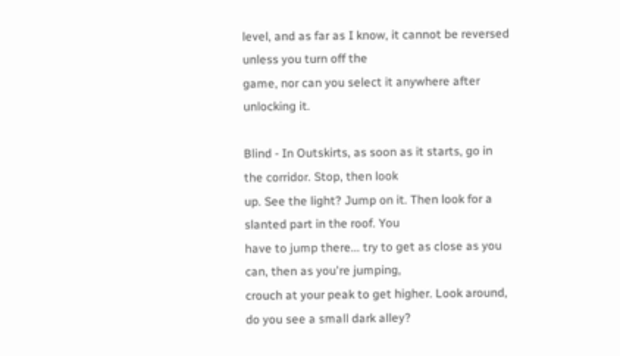level, and as far as I know, it cannot be reversed unless you turn off the
game, nor can you select it anywhere after unlocking it.

Blind - In Outskirts, as soon as it starts, go in the corridor. Stop, then look
up. See the light? Jump on it. Then look for a slanted part in the roof. You
have to jump there... try to get as close as you can, then as you're jumping,
crouch at your peak to get higher. Look around, do you see a small dark alley?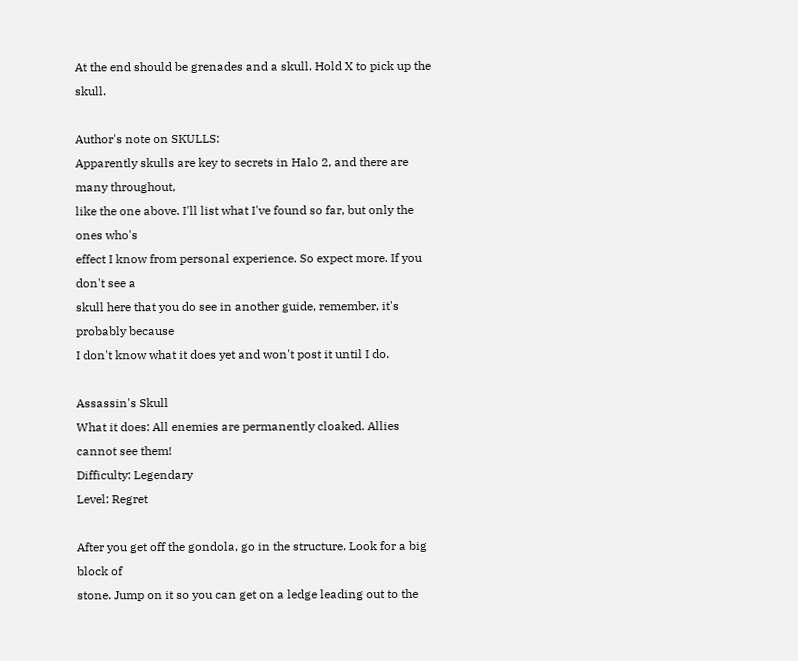At the end should be grenades and a skull. Hold X to pick up the skull.

Author's note on SKULLS:
Apparently skulls are key to secrets in Halo 2, and there are many throughout,
like the one above. I'll list what I've found so far, but only the ones who's
effect I know from personal experience. So expect more. If you don't see a
skull here that you do see in another guide, remember, it's probably because
I don't know what it does yet and won't post it until I do.

Assassin's Skull
What it does: All enemies are permanently cloaked. Allies cannot see them!
Difficulty: Legendary
Level: Regret

After you get off the gondola, go in the structure. Look for a big block of
stone. Jump on it so you can get on a ledge leading out to the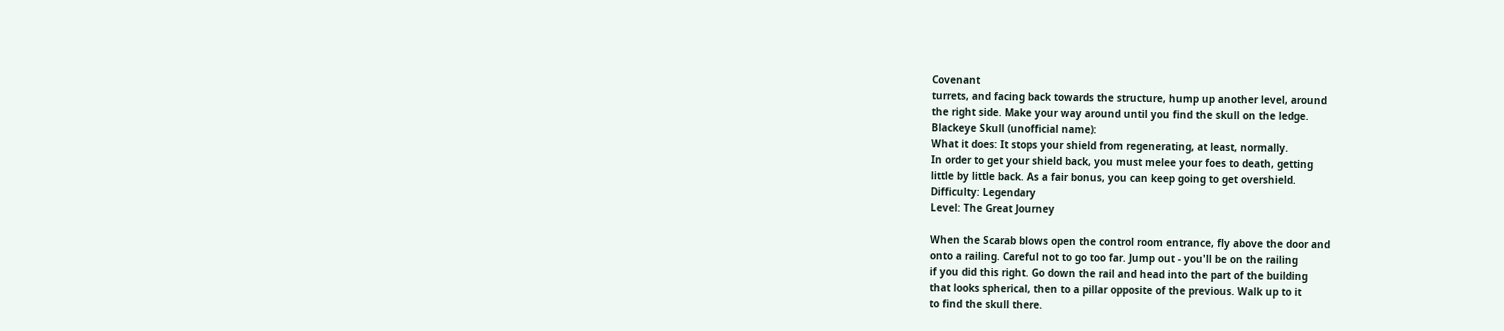Covenant
turrets, and facing back towards the structure, hump up another level, around
the right side. Make your way around until you find the skull on the ledge.
Blackeye Skull (unofficial name):
What it does: It stops your shield from regenerating, at least, normally.
In order to get your shield back, you must melee your foes to death, getting
little by little back. As a fair bonus, you can keep going to get overshield.
Difficulty: Legendary
Level: The Great Journey

When the Scarab blows open the control room entrance, fly above the door and
onto a railing. Careful not to go too far. Jump out - you'll be on the railing
if you did this right. Go down the rail and head into the part of the building
that looks spherical, then to a pillar opposite of the previous. Walk up to it
to find the skull there.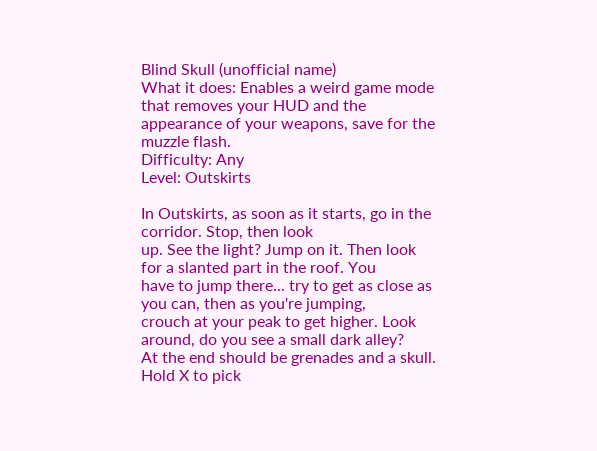Blind Skull (unofficial name)
What it does: Enables a weird game mode that removes your HUD and the
appearance of your weapons, save for the muzzle flash.
Difficulty: Any
Level: Outskirts

In Outskirts, as soon as it starts, go in the corridor. Stop, then look
up. See the light? Jump on it. Then look for a slanted part in the roof. You
have to jump there... try to get as close as you can, then as you're jumping,
crouch at your peak to get higher. Look around, do you see a small dark alley?
At the end should be grenades and a skull. Hold X to pick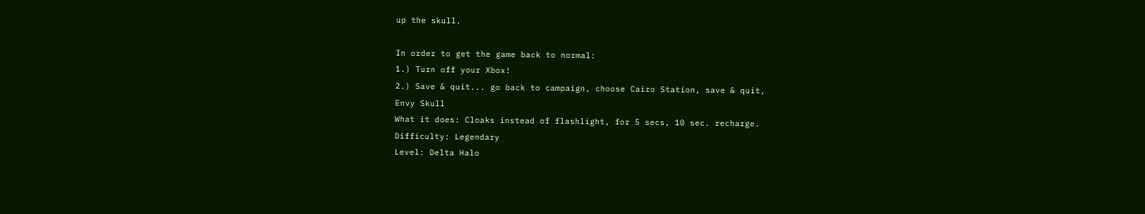up the skull.

In order to get the game back to normal:
1.) Turn off your Xbox!
2.) Save & quit... go back to campaign, choose Cairo Station, save & quit,
Envy Skull
What it does: Cloaks instead of flashlight, for 5 secs, 10 sec. recharge.
Difficulty: Legendary
Level: Delta Halo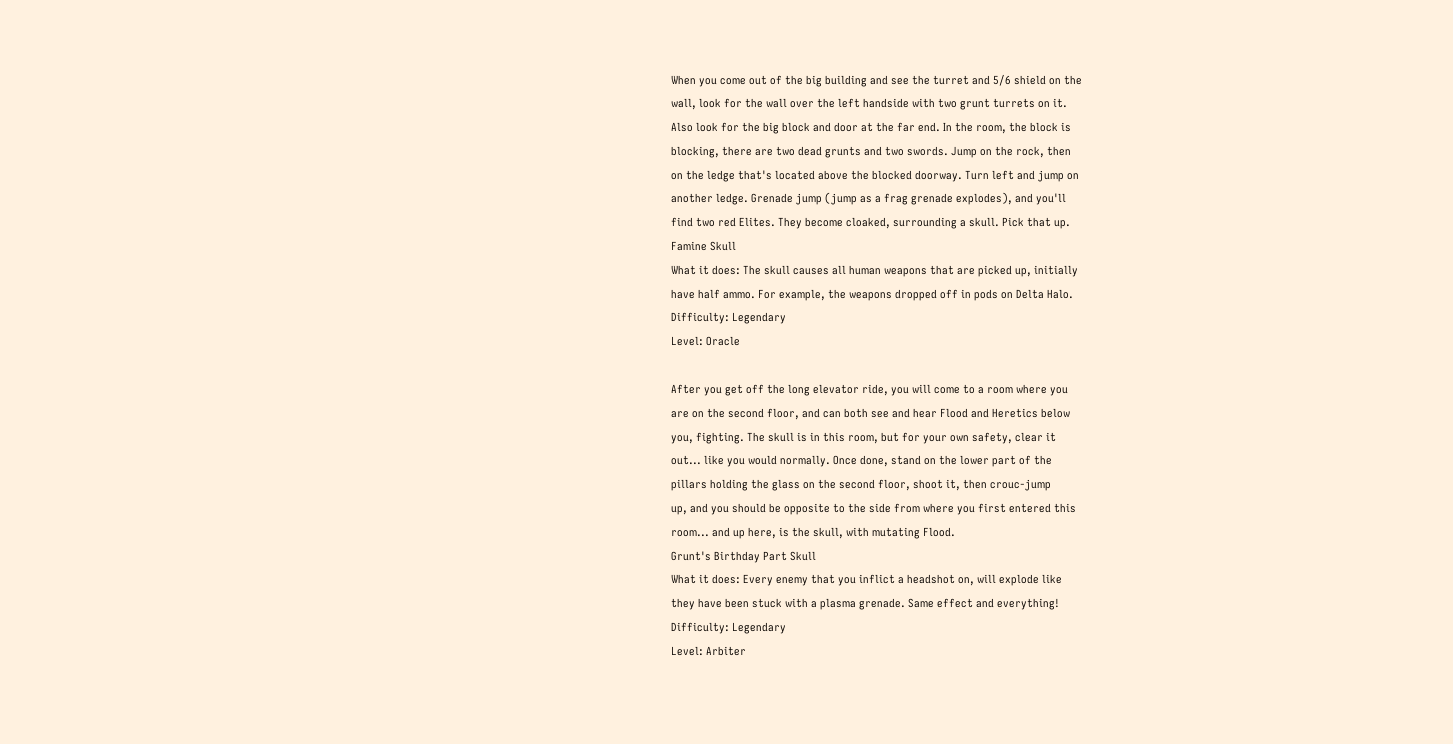When you come out of the big building and see the turret and 5/6 shield on the
wall, look for the wall over the left handside with two grunt turrets on it.
Also look for the big block and door at the far end. In the room, the block is
blocking, there are two dead grunts and two swords. Jump on the rock, then
on the ledge that's located above the blocked doorway. Turn left and jump on
another ledge. Grenade jump (jump as a frag grenade explodes), and you'll
find two red Elites. They become cloaked, surrounding a skull. Pick that up.
Famine Skull
What it does: The skull causes all human weapons that are picked up, initially
have half ammo. For example, the weapons dropped off in pods on Delta Halo.
Difficulty: Legendary
Level: Oracle

After you get off the long elevator ride, you will come to a room where you
are on the second floor, and can both see and hear Flood and Heretics below
you, fighting. The skull is in this room, but for your own safety, clear it
out... like you would normally. Once done, stand on the lower part of the
pillars holding the glass on the second floor, shoot it, then crouc-jump
up, and you should be opposite to the side from where you first entered this
room... and up here, is the skull, with mutating Flood.
Grunt's Birthday Part Skull
What it does: Every enemy that you inflict a headshot on, will explode like
they have been stuck with a plasma grenade. Same effect and everything!
Difficulty: Legendary
Level: Arbiter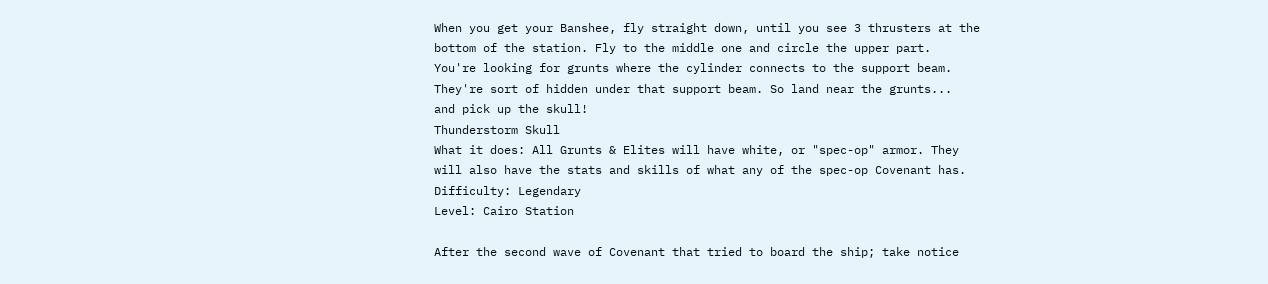When you get your Banshee, fly straight down, until you see 3 thrusters at the
bottom of the station. Fly to the middle one and circle the upper part.
You're looking for grunts where the cylinder connects to the support beam.
They're sort of hidden under that support beam. So land near the grunts...
and pick up the skull!
Thunderstorm Skull
What it does: All Grunts & Elites will have white, or "spec-op" armor. They
will also have the stats and skills of what any of the spec-op Covenant has.
Difficulty: Legendary
Level: Cairo Station

After the second wave of Covenant that tried to board the ship; take notice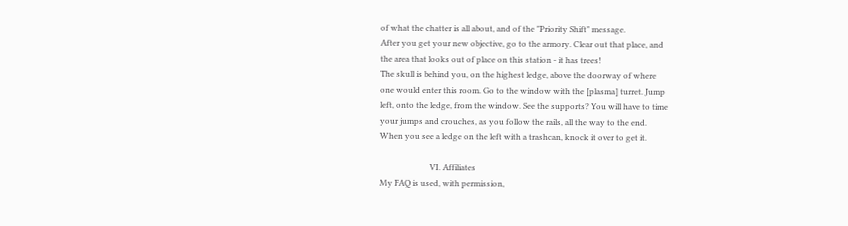of what the chatter is all about, and of the "Priority Shift" message.
After you get your new objective, go to the armory. Clear out that place, and
the area that looks out of place on this station - it has trees!
The skull is behind you, on the highest ledge, above the doorway of where
one would enter this room. Go to the window with the [plasma] turret. Jump
left, onto the ledge, from the window. See the supports? You will have to time
your jumps and crouches, as you follow the rails, all the way to the end.
When you see a ledge on the left with a trashcan, knock it over to get it.

                         VI. Affiliates
My FAQ is used, with permission,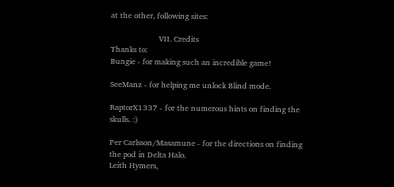at the other, following sites:

                        VII. Credits
Thanks to:
Bungie - for making such an incredible game!

SeeManz - for helping me unlock Blind mode.

RaptorX1337 - for the numerous hints on finding the skulls. :)

Per Carlsson/Masamune - for the directions on finding the pod in Delta Halo.
Leith Hymers,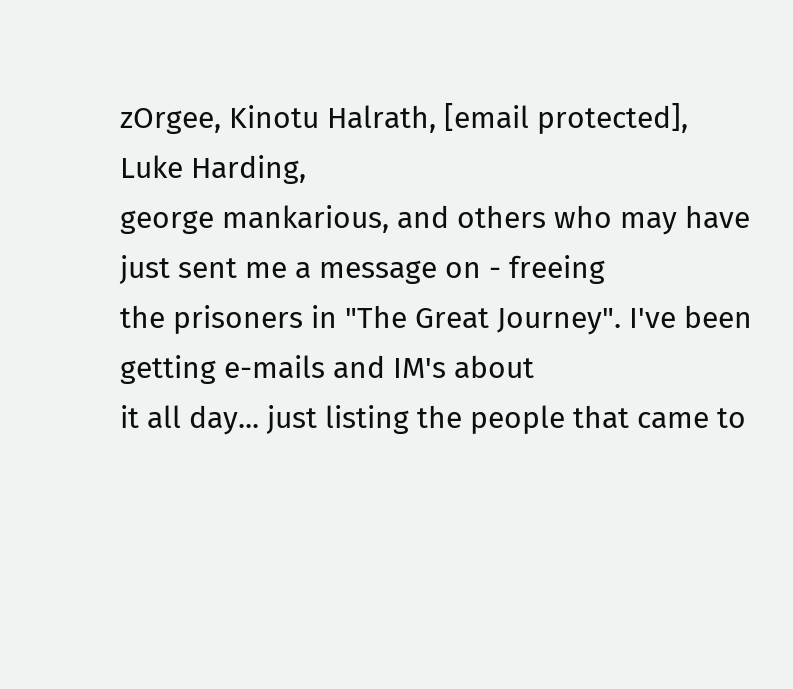zOrgee, Kinotu Halrath, [email protected], Luke Harding,
george mankarious, and others who may have just sent me a message on - freeing
the prisoners in "The Great Journey". I've been getting e-mails and IM's about
it all day... just listing the people that came to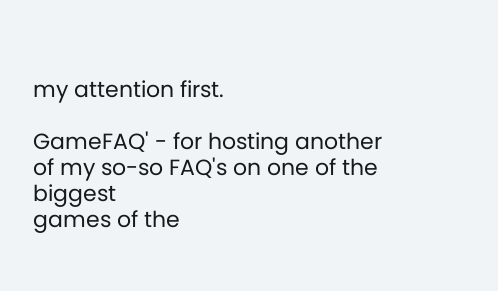my attention first.

GameFAQ' - for hosting another of my so-so FAQ's on one of the biggest
games of the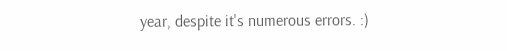year, despite it's numerous errors. :)